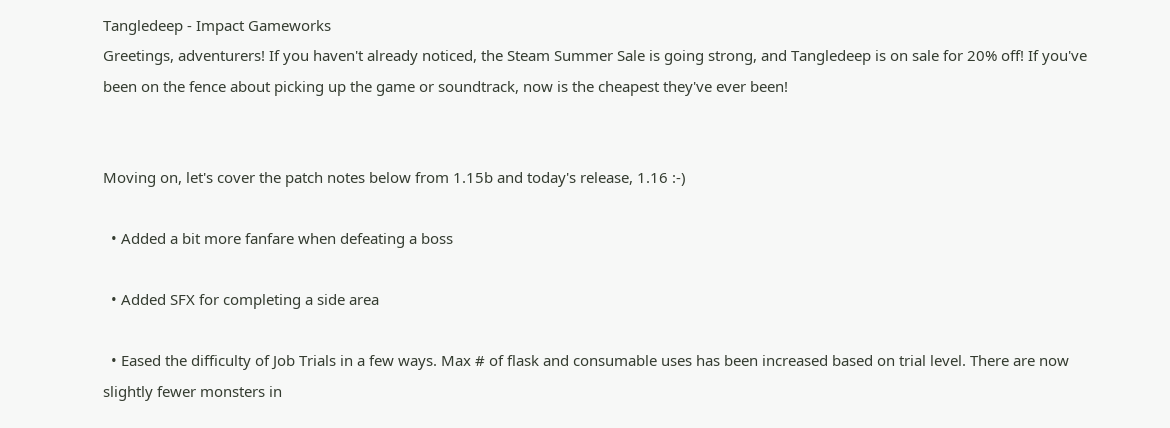Tangledeep - Impact Gameworks
Greetings, adventurers! If you haven't already noticed, the Steam Summer Sale is going strong, and Tangledeep is on sale for 20% off! If you've been on the fence about picking up the game or soundtrack, now is the cheapest they've ever been!


Moving on, let's cover the patch notes below from 1.15b and today's release, 1.16 :-)

  • Added a bit more fanfare when defeating a boss

  • Added SFX for completing a side area

  • Eased the difficulty of Job Trials in a few ways. Max # of flask and consumable uses has been increased based on trial level. There are now slightly fewer monsters in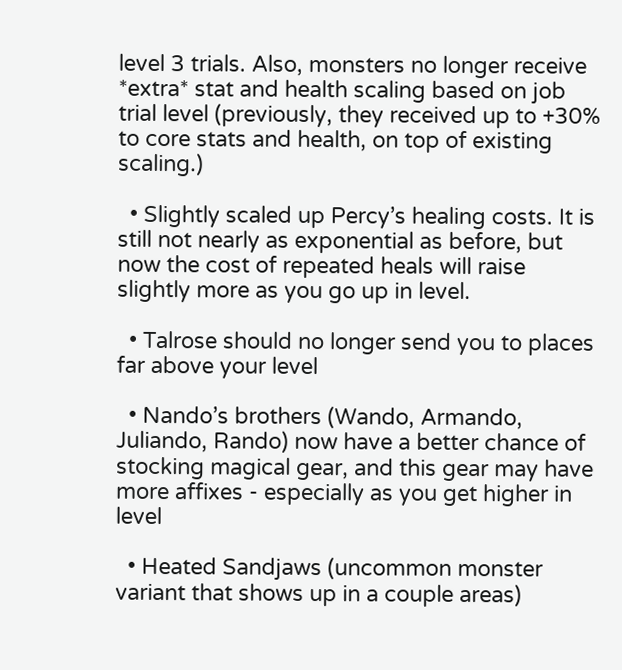level 3 trials. Also, monsters no longer receive *extra* stat and health scaling based on job trial level (previously, they received up to +30% to core stats and health, on top of existing scaling.)

  • Slightly scaled up Percy’s healing costs. It is still not nearly as exponential as before, but now the cost of repeated heals will raise slightly more as you go up in level.

  • Talrose should no longer send you to places far above your level

  • Nando’s brothers (Wando, Armando, Juliando, Rando) now have a better chance of stocking magical gear, and this gear may have more affixes - especially as you get higher in level

  • Heated Sandjaws (uncommon monster variant that shows up in a couple areas)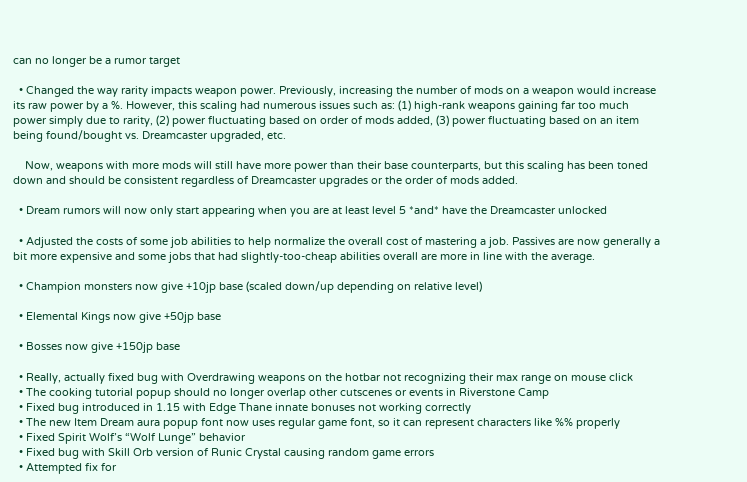can no longer be a rumor target

  • Changed the way rarity impacts weapon power. Previously, increasing the number of mods on a weapon would increase its raw power by a %. However, this scaling had numerous issues such as: (1) high-rank weapons gaining far too much power simply due to rarity, (2) power fluctuating based on order of mods added, (3) power fluctuating based on an item being found/bought vs. Dreamcaster upgraded, etc.

    Now, weapons with more mods will still have more power than their base counterparts, but this scaling has been toned down and should be consistent regardless of Dreamcaster upgrades or the order of mods added.

  • Dream rumors will now only start appearing when you are at least level 5 *and* have the Dreamcaster unlocked

  • Adjusted the costs of some job abilities to help normalize the overall cost of mastering a job. Passives are now generally a bit more expensive and some jobs that had slightly-too-cheap abilities overall are more in line with the average.

  • Champion monsters now give +10jp base (scaled down/up depending on relative level)

  • Elemental Kings now give +50jp base

  • Bosses now give +150jp base

  • Really, actually fixed bug with Overdrawing weapons on the hotbar not recognizing their max range on mouse click
  • The cooking tutorial popup should no longer overlap other cutscenes or events in Riverstone Camp
  • Fixed bug introduced in 1.15 with Edge Thane innate bonuses not working correctly
  • The new Item Dream aura popup font now uses regular game font, so it can represent characters like %% properly
  • Fixed Spirit Wolf’s “Wolf Lunge” behavior
  • Fixed bug with Skill Orb version of Runic Crystal causing random game errors
  • Attempted fix for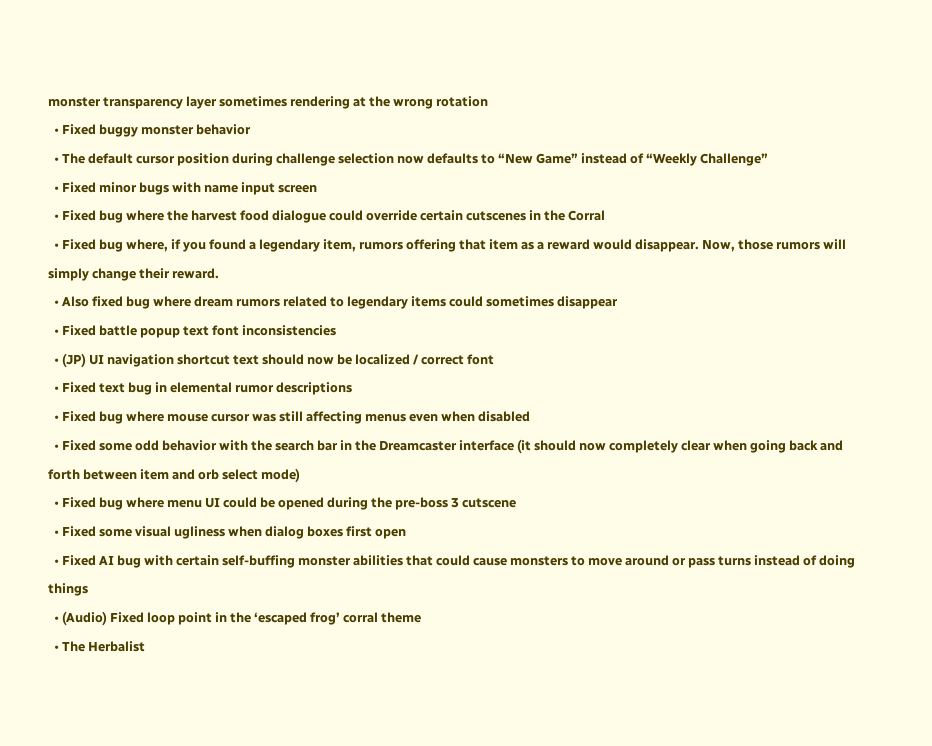monster transparency layer sometimes rendering at the wrong rotation
  • Fixed buggy monster behavior
  • The default cursor position during challenge selection now defaults to “New Game” instead of “Weekly Challenge”
  • Fixed minor bugs with name input screen
  • Fixed bug where the harvest food dialogue could override certain cutscenes in the Corral
  • Fixed bug where, if you found a legendary item, rumors offering that item as a reward would disappear. Now, those rumors will simply change their reward.
  • Also fixed bug where dream rumors related to legendary items could sometimes disappear
  • Fixed battle popup text font inconsistencies
  • (JP) UI navigation shortcut text should now be localized / correct font
  • Fixed text bug in elemental rumor descriptions
  • Fixed bug where mouse cursor was still affecting menus even when disabled
  • Fixed some odd behavior with the search bar in the Dreamcaster interface (it should now completely clear when going back and forth between item and orb select mode)
  • Fixed bug where menu UI could be opened during the pre-boss 3 cutscene
  • Fixed some visual ugliness when dialog boxes first open
  • Fixed AI bug with certain self-buffing monster abilities that could cause monsters to move around or pass turns instead of doing things
  • (Audio) Fixed loop point in the ‘escaped frog’ corral theme
  • The Herbalist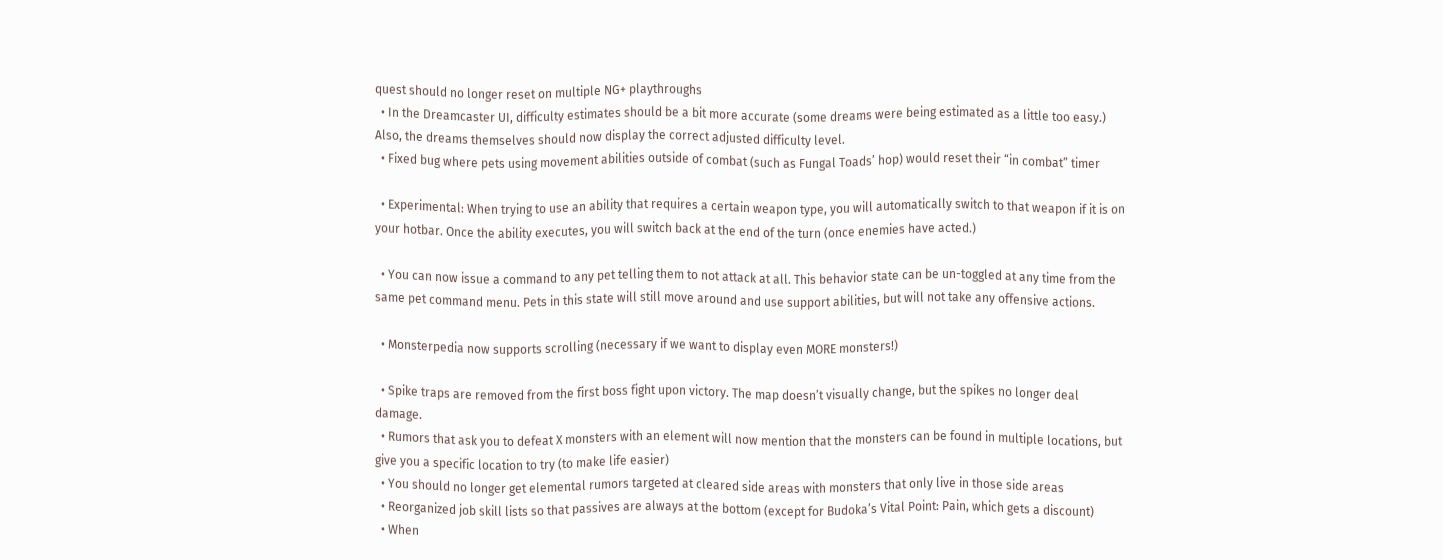quest should no longer reset on multiple NG+ playthroughs
  • In the Dreamcaster UI, difficulty estimates should be a bit more accurate (some dreams were being estimated as a little too easy.) Also, the dreams themselves should now display the correct adjusted difficulty level.
  • Fixed bug where pets using movement abilities outside of combat (such as Fungal Toads’ hop) would reset their “in combat” timer

  • Experimental: When trying to use an ability that requires a certain weapon type, you will automatically switch to that weapon if it is on your hotbar. Once the ability executes, you will switch back at the end of the turn (once enemies have acted.)

  • You can now issue a command to any pet telling them to not attack at all. This behavior state can be un-toggled at any time from the same pet command menu. Pets in this state will still move around and use support abilities, but will not take any offensive actions.

  • Monsterpedia now supports scrolling (necessary if we want to display even MORE monsters!)

  • Spike traps are removed from the first boss fight upon victory. The map doesn’t visually change, but the spikes no longer deal damage.
  • Rumors that ask you to defeat X monsters with an element will now mention that the monsters can be found in multiple locations, but give you a specific location to try (to make life easier)
  • You should no longer get elemental rumors targeted at cleared side areas with monsters that only live in those side areas
  • Reorganized job skill lists so that passives are always at the bottom (except for Budoka’s Vital Point: Pain, which gets a discount)
  • When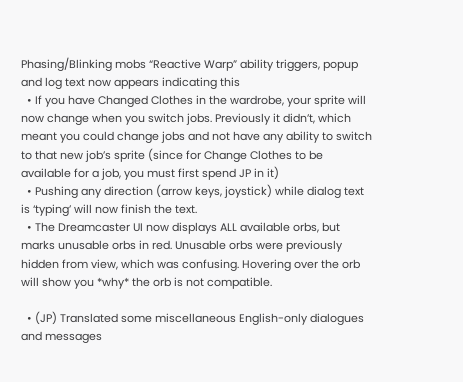Phasing/Blinking mobs “Reactive Warp” ability triggers, popup and log text now appears indicating this
  • If you have Changed Clothes in the wardrobe, your sprite will now change when you switch jobs. Previously it didn’t, which meant you could change jobs and not have any ability to switch to that new job’s sprite (since for Change Clothes to be available for a job, you must first spend JP in it)
  • Pushing any direction (arrow keys, joystick) while dialog text is ‘typing’ will now finish the text.
  • The Dreamcaster UI now displays ALL available orbs, but marks unusable orbs in red. Unusable orbs were previously hidden from view, which was confusing. Hovering over the orb will show you *why* the orb is not compatible.

  • (JP) Translated some miscellaneous English-only dialogues and messages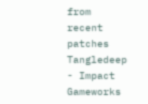from recent patches
Tangledeep - Impact Gameworks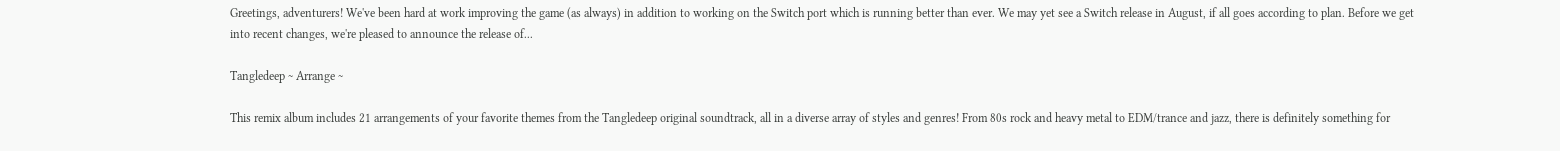Greetings, adventurers! We've been hard at work improving the game (as always) in addition to working on the Switch port which is running better than ever. We may yet see a Switch release in August, if all goes according to plan. Before we get into recent changes, we're pleased to announce the release of...

Tangledeep ~ Arrange ~

This remix album includes 21 arrangements of your favorite themes from the Tangledeep original soundtrack, all in a diverse array of styles and genres! From 80s rock and heavy metal to EDM/trance and jazz, there is definitely something for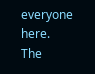everyone here. The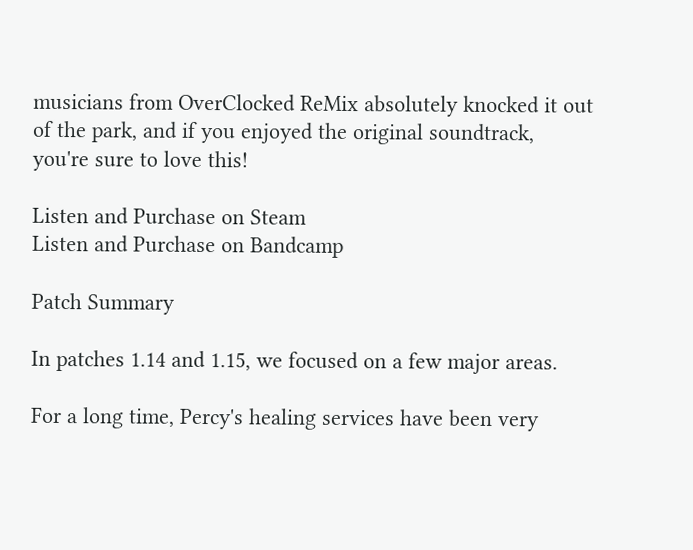musicians from OverClocked ReMix absolutely knocked it out of the park, and if you enjoyed the original soundtrack, you're sure to love this!

Listen and Purchase on Steam
Listen and Purchase on Bandcamp

Patch Summary

In patches 1.14 and 1.15, we focused on a few major areas.

For a long time, Percy's healing services have been very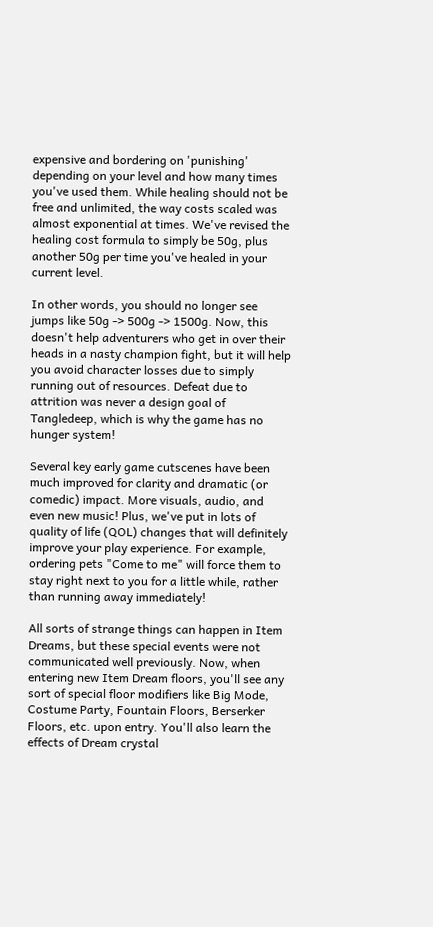expensive and bordering on 'punishing' depending on your level and how many times you've used them. While healing should not be free and unlimited, the way costs scaled was almost exponential at times. We've revised the healing cost formula to simply be 50g, plus another 50g per time you've healed in your current level.

In other words, you should no longer see jumps like 50g -> 500g -> 1500g. Now, this doesn't help adventurers who get in over their heads in a nasty champion fight, but it will help you avoid character losses due to simply running out of resources. Defeat due to attrition was never a design goal of Tangledeep, which is why the game has no hunger system!

Several key early game cutscenes have been much improved for clarity and dramatic (or comedic) impact. More visuals, audio, and even new music! Plus, we've put in lots of quality of life (QOL) changes that will definitely improve your play experience. For example, ordering pets "Come to me" will force them to stay right next to you for a little while, rather than running away immediately!

All sorts of strange things can happen in Item Dreams, but these special events were not communicated well previously. Now, when entering new Item Dream floors, you'll see any sort of special floor modifiers like Big Mode, Costume Party, Fountain Floors, Berserker Floors, etc. upon entry. You'll also learn the effects of Dream crystal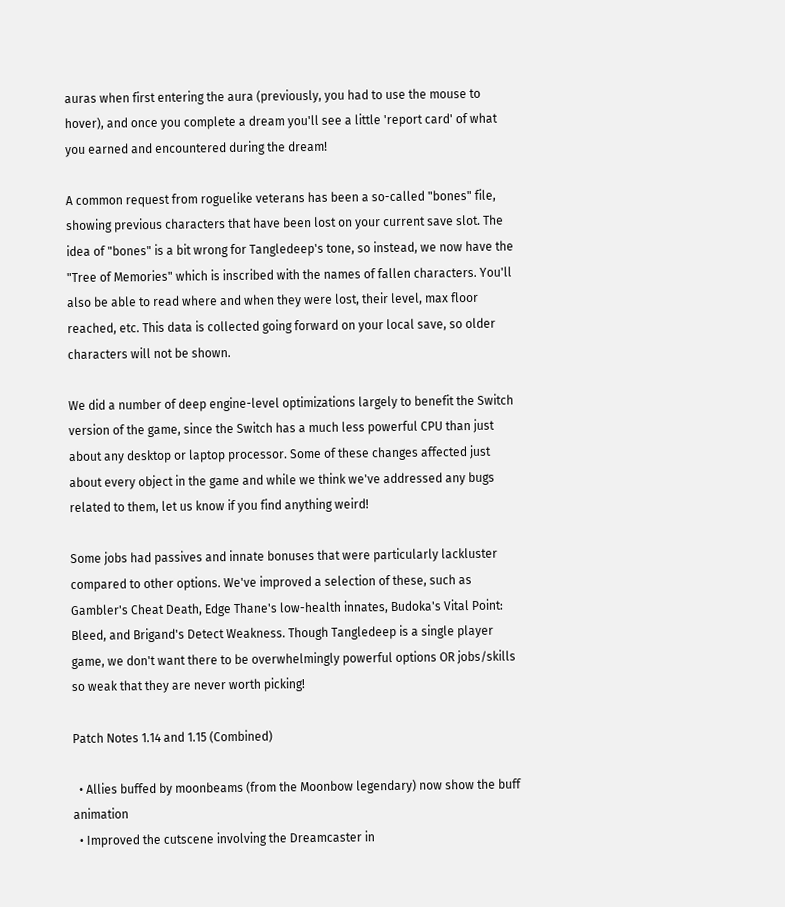auras when first entering the aura (previously, you had to use the mouse to hover), and once you complete a dream you'll see a little 'report card' of what you earned and encountered during the dream!

A common request from roguelike veterans has been a so-called "bones" file, showing previous characters that have been lost on your current save slot. The idea of "bones" is a bit wrong for Tangledeep's tone, so instead, we now have the "Tree of Memories" which is inscribed with the names of fallen characters. You'll also be able to read where and when they were lost, their level, max floor reached, etc. This data is collected going forward on your local save, so older characters will not be shown.

We did a number of deep engine-level optimizations largely to benefit the Switch version of the game, since the Switch has a much less powerful CPU than just about any desktop or laptop processor. Some of these changes affected just about every object in the game and while we think we've addressed any bugs related to them, let us know if you find anything weird!

Some jobs had passives and innate bonuses that were particularly lackluster compared to other options. We've improved a selection of these, such as Gambler's Cheat Death, Edge Thane's low-health innates, Budoka's Vital Point: Bleed, and Brigand's Detect Weakness. Though Tangledeep is a single player game, we don't want there to be overwhelmingly powerful options OR jobs/skills so weak that they are never worth picking!

Patch Notes 1.14 and 1.15 (Combined)

  • Allies buffed by moonbeams (from the Moonbow legendary) now show the buff animation
  • Improved the cutscene involving the Dreamcaster in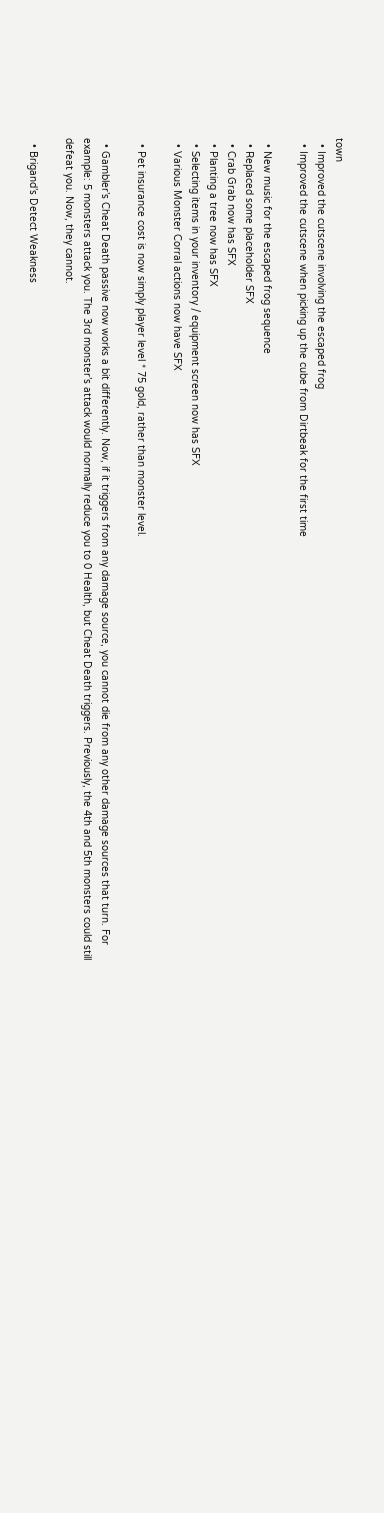town
  • Improved the cutscene involving the escaped frog
  • Improved the cutscene when picking up the cube from Dirtbeak for the first time

  • New music for the escaped frog sequence
  • Replaced some placeholder SFX
  • Crab Grab now has SFX
  • Planting a tree now has SFX
  • Selecting items in your inventory / equipment screen now has SFX
  • Various Monster Corral actions now have SFX

  • Pet insurance cost is now simply player level * 75 gold, rather than monster level.

  • Gambler’s Cheat Death passive now works a bit differently. Now, if it triggers from any damage source, you cannot die from any other damage sources that turn. For example: 5 monsters attack you. The 3rd monster’s attack would normally reduce you to 0 Health, but Cheat Death triggers. Previously, the 4th and 5th monsters could still defeat you. Now, they cannot.

  • Brigand’s Detect Weakness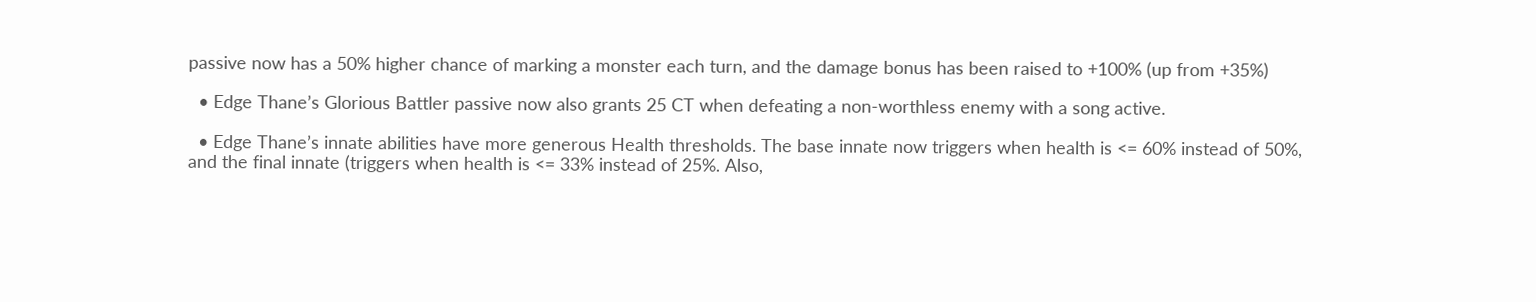passive now has a 50% higher chance of marking a monster each turn, and the damage bonus has been raised to +100% (up from +35%)

  • Edge Thane’s Glorious Battler passive now also grants 25 CT when defeating a non-worthless enemy with a song active.

  • Edge Thane’s innate abilities have more generous Health thresholds. The base innate now triggers when health is <= 60% instead of 50%, and the final innate (triggers when health is <= 33% instead of 25%. Also,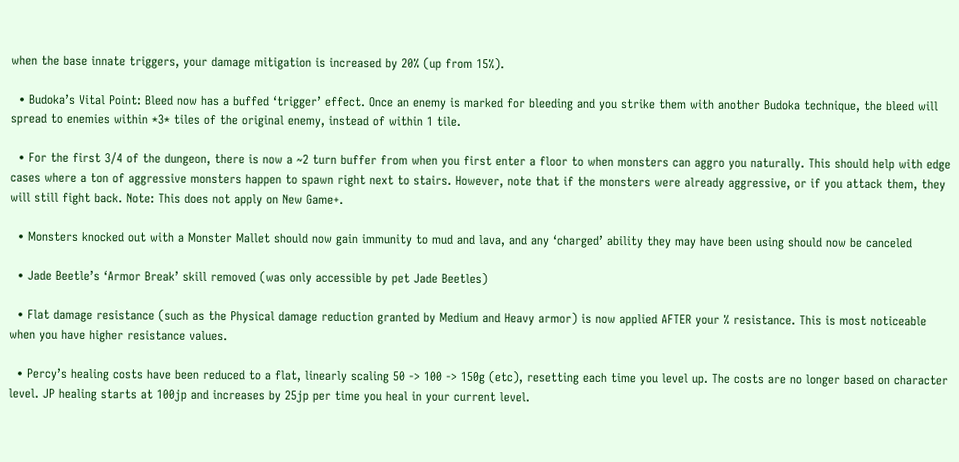when the base innate triggers, your damage mitigation is increased by 20% (up from 15%).

  • Budoka’s Vital Point: Bleed now has a buffed ‘trigger’ effect. Once an enemy is marked for bleeding and you strike them with another Budoka technique, the bleed will spread to enemies within *3* tiles of the original enemy, instead of within 1 tile.

  • For the first 3/4 of the dungeon, there is now a ~2 turn buffer from when you first enter a floor to when monsters can aggro you naturally. This should help with edge cases where a ton of aggressive monsters happen to spawn right next to stairs. However, note that if the monsters were already aggressive, or if you attack them, they will still fight back. Note: This does not apply on New Game+.

  • Monsters knocked out with a Monster Mallet should now gain immunity to mud and lava, and any ‘charged’ ability they may have been using should now be canceled

  • Jade Beetle’s ‘Armor Break’ skill removed (was only accessible by pet Jade Beetles)

  • Flat damage resistance (such as the Physical damage reduction granted by Medium and Heavy armor) is now applied AFTER your % resistance. This is most noticeable when you have higher resistance values.

  • Percy’s healing costs have been reduced to a flat, linearly scaling 50 -> 100 -> 150g (etc), resetting each time you level up. The costs are no longer based on character level. JP healing starts at 100jp and increases by 25jp per time you heal in your current level.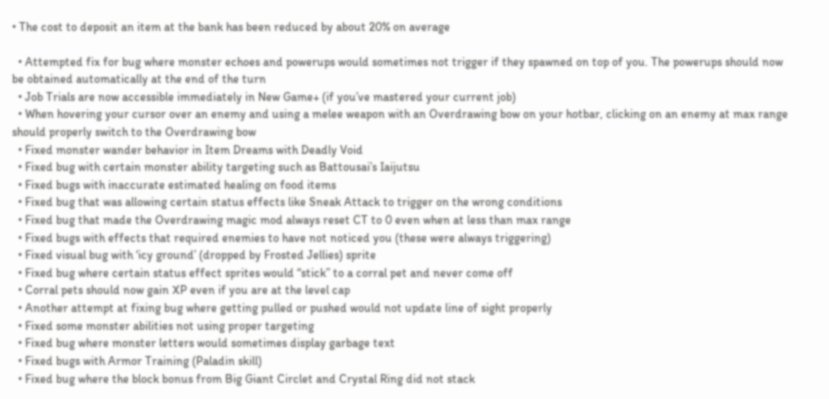• The cost to deposit an item at the bank has been reduced by about 20% on average

  • Attempted fix for bug where monster echoes and powerups would sometimes not trigger if they spawned on top of you. The powerups should now be obtained automatically at the end of the turn
  • Job Trials are now accessible immediately in New Game+ (if you’ve mastered your current job)
  • When hovering your cursor over an enemy and using a melee weapon with an Overdrawing bow on your hotbar, clicking on an enemy at max range should properly switch to the Overdrawing bow
  • Fixed monster wander behavior in Item Dreams with Deadly Void
  • Fixed bug with certain monster ability targeting such as Battousai’s Iaijutsu
  • Fixed bugs with inaccurate estimated healing on food items
  • Fixed bug that was allowing certain status effects like Sneak Attack to trigger on the wrong conditions
  • Fixed bug that made the Overdrawing magic mod always reset CT to 0 even when at less than max range
  • Fixed bugs with effects that required enemies to have not noticed you (these were always triggering)
  • Fixed visual bug with ‘icy ground’ (dropped by Frosted Jellies) sprite
  • Fixed bug where certain status effect sprites would “stick” to a corral pet and never come off
  • Corral pets should now gain XP even if you are at the level cap
  • Another attempt at fixing bug where getting pulled or pushed would not update line of sight properly
  • Fixed some monster abilities not using proper targeting
  • Fixed bug where monster letters would sometimes display garbage text
  • Fixed bugs with Armor Training (Paladin skill)
  • Fixed bug where the block bonus from Big Giant Circlet and Crystal Ring did not stack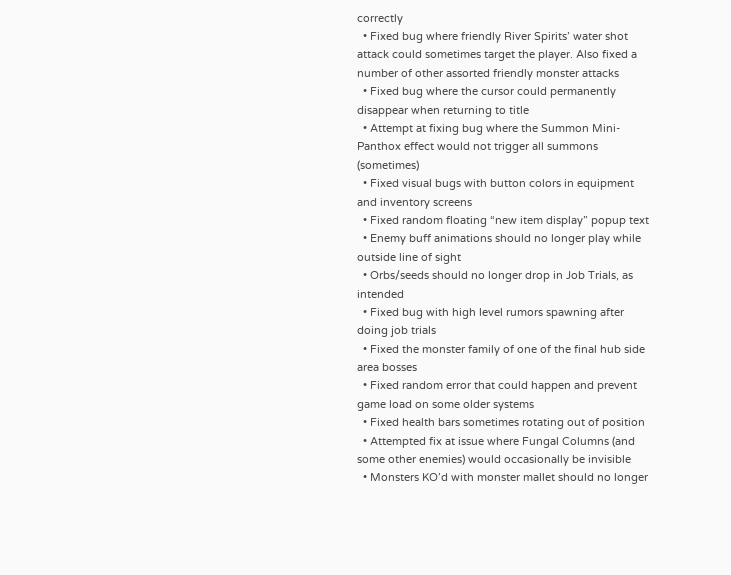correctly
  • Fixed bug where friendly River Spirits’ water shot attack could sometimes target the player. Also fixed a number of other assorted friendly monster attacks
  • Fixed bug where the cursor could permanently disappear when returning to title
  • Attempt at fixing bug where the Summon Mini-Panthox effect would not trigger all summons (sometimes)
  • Fixed visual bugs with button colors in equipment and inventory screens
  • Fixed random floating “new item display” popup text
  • Enemy buff animations should no longer play while outside line of sight
  • Orbs/seeds should no longer drop in Job Trials, as intended
  • Fixed bug with high level rumors spawning after doing job trials
  • Fixed the monster family of one of the final hub side area bosses
  • Fixed random error that could happen and prevent game load on some older systems
  • Fixed health bars sometimes rotating out of position
  • Attempted fix at issue where Fungal Columns (and some other enemies) would occasionally be invisible
  • Monsters KO’d with monster mallet should no longer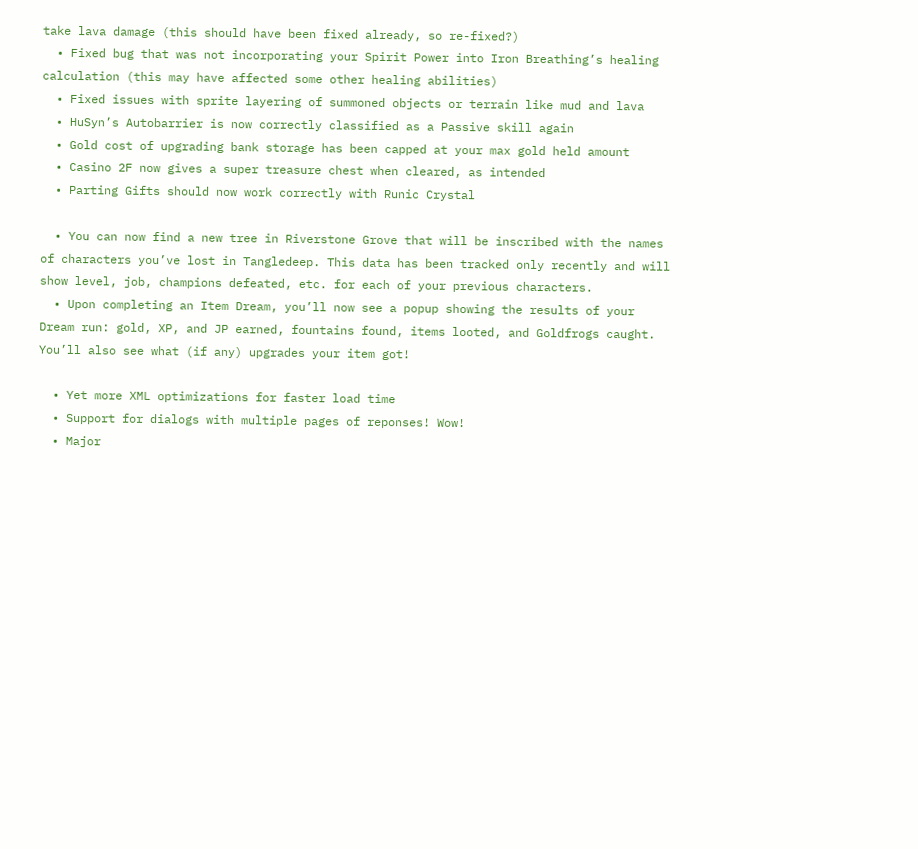take lava damage (this should have been fixed already, so re-fixed?)
  • Fixed bug that was not incorporating your Spirit Power into Iron Breathing’s healing calculation (this may have affected some other healing abilities)
  • Fixed issues with sprite layering of summoned objects or terrain like mud and lava
  • HuSyn’s Autobarrier is now correctly classified as a Passive skill again
  • Gold cost of upgrading bank storage has been capped at your max gold held amount
  • Casino 2F now gives a super treasure chest when cleared, as intended
  • Parting Gifts should now work correctly with Runic Crystal

  • You can now find a new tree in Riverstone Grove that will be inscribed with the names of characters you’ve lost in Tangledeep. This data has been tracked only recently and will show level, job, champions defeated, etc. for each of your previous characters.
  • Upon completing an Item Dream, you’ll now see a popup showing the results of your Dream run: gold, XP, and JP earned, fountains found, items looted, and Goldfrogs caught. You’ll also see what (if any) upgrades your item got!

  • Yet more XML optimizations for faster load time
  • Support for dialogs with multiple pages of reponses! Wow!
  • Major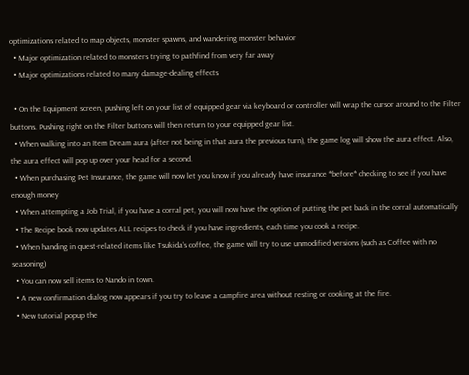optimizations related to map objects, monster spawns, and wandering monster behavior
  • Major optimization related to monsters trying to pathfind from very far away
  • Major optimizations related to many damage-dealing effects

  • On the Equipment screen, pushing left on your list of equipped gear via keyboard or controller will wrap the cursor around to the Filter buttons. Pushing right on the Filter buttons will then return to your equipped gear list.
  • When walking into an Item Dream aura (after not being in that aura the previous turn), the game log will show the aura effect. Also, the aura effect will pop up over your head for a second.
  • When purchasing Pet Insurance, the game will now let you know if you already have insurance *before* checking to see if you have enough money
  • When attempting a Job Trial, if you have a corral pet, you will now have the option of putting the pet back in the corral automatically
  • The Recipe book now updates ALL recipes to check if you have ingredients, each time you cook a recipe.
  • When handing in quest-related items like Tsukida’s coffee, the game will try to use unmodified versions (such as Coffee with no seasoning)
  • You can now sell items to Nando in town.
  • A new confirmation dialog now appears if you try to leave a campfire area without resting or cooking at the fire.
  • New tutorial popup the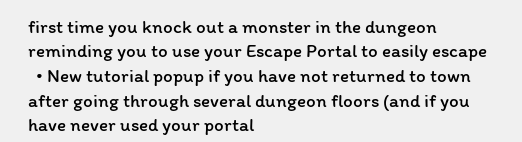first time you knock out a monster in the dungeon reminding you to use your Escape Portal to easily escape
  • New tutorial popup if you have not returned to town after going through several dungeon floors (and if you have never used your portal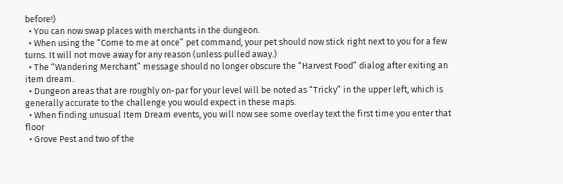before!)
  • You can now swap places with merchants in the dungeon.
  • When using the “Come to me at once” pet command, your pet should now stick right next to you for a few turns. It will not move away for any reason (unless pulled away.)
  • The “Wandering Merchant” message should no longer obscure the “Harvest Food” dialog after exiting an item dream.
  • Dungeon areas that are roughly on-par for your level will be noted as “Tricky” in the upper left, which is generally accurate to the challenge you would expect in these maps.
  • When finding unusual Item Dream events, you will now see some overlay text the first time you enter that floor
  • Grove Pest and two of the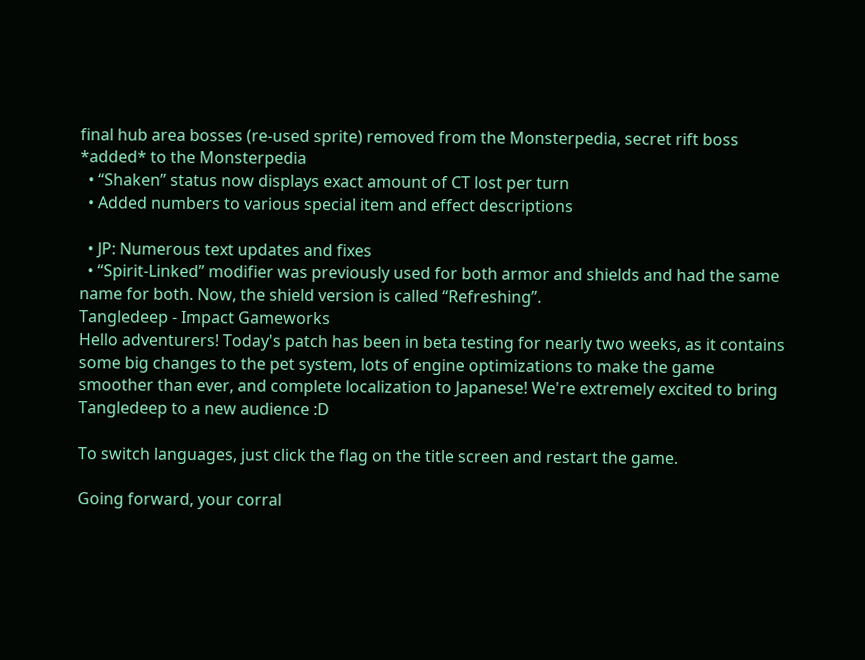final hub area bosses (re-used sprite) removed from the Monsterpedia, secret rift boss *added* to the Monsterpedia
  • “Shaken” status now displays exact amount of CT lost per turn
  • Added numbers to various special item and effect descriptions

  • JP: Numerous text updates and fixes
  • “Spirit-Linked” modifier was previously used for both armor and shields and had the same name for both. Now, the shield version is called “Refreshing”.
Tangledeep - Impact Gameworks
Hello adventurers! Today's patch has been in beta testing for nearly two weeks, as it contains some big changes to the pet system, lots of engine optimizations to make the game smoother than ever, and complete localization to Japanese! We're extremely excited to bring Tangledeep to a new audience :D

To switch languages, just click the flag on the title screen and restart the game.

Going forward, your corral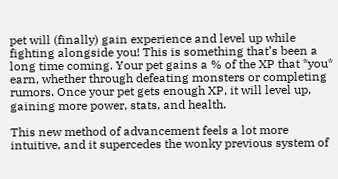pet will (finally) gain experience and level up while fighting alongside you! This is something that’s been a long time coming. Your pet gains a % of the XP that *you* earn, whether through defeating monsters or completing rumors. Once your pet gets enough XP, it will level up, gaining more power, stats, and health.

This new method of advancement feels a lot more intuitive, and it supercedes the wonky previous system of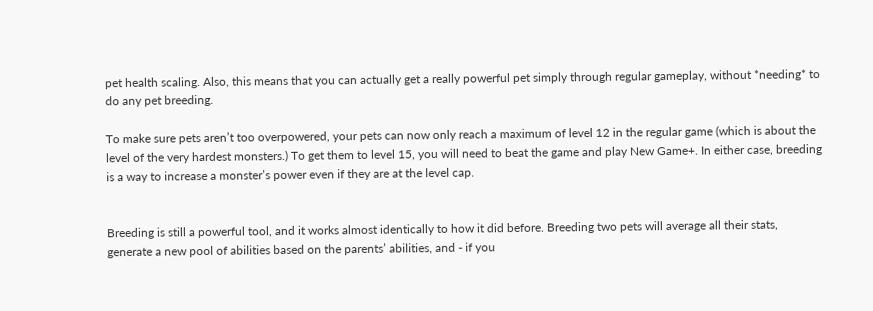pet health scaling. Also, this means that you can actually get a really powerful pet simply through regular gameplay, without *needing* to do any pet breeding.

To make sure pets aren’t too overpowered, your pets can now only reach a maximum of level 12 in the regular game (which is about the level of the very hardest monsters.) To get them to level 15, you will need to beat the game and play New Game+. In either case, breeding is a way to increase a monster’s power even if they are at the level cap.


Breeding is still a powerful tool, and it works almost identically to how it did before. Breeding two pets will average all their stats, generate a new pool of abilities based on the parents’ abilities, and - if you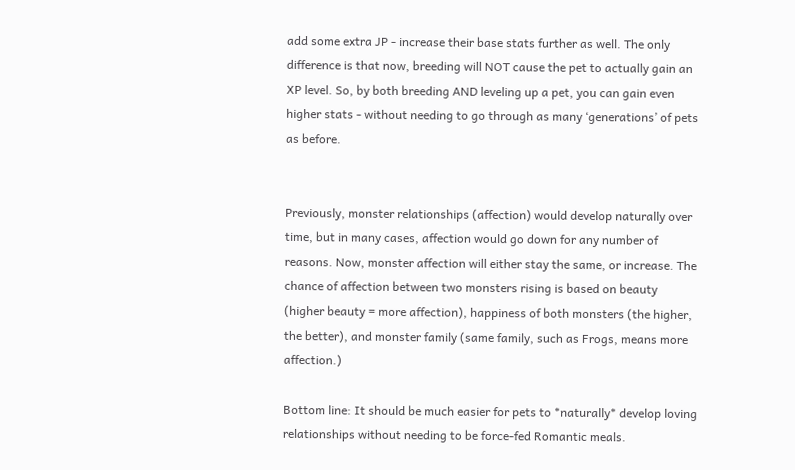add some extra JP - increase their base stats further as well. The only difference is that now, breeding will NOT cause the pet to actually gain an XP level. So, by both breeding AND leveling up a pet, you can gain even higher stats - without needing to go through as many ‘generations’ of pets as before.


Previously, monster relationships (affection) would develop naturally over time, but in many cases, affection would go down for any number of reasons. Now, monster affection will either stay the same, or increase. The chance of affection between two monsters rising is based on beauty (higher beauty = more affection), happiness of both monsters (the higher, the better), and monster family (same family, such as Frogs, means more affection.)

Bottom line: It should be much easier for pets to *naturally* develop loving relationships without needing to be force-fed Romantic meals.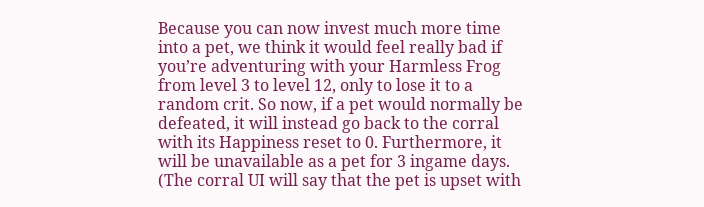Because you can now invest much more time into a pet, we think it would feel really bad if you’re adventuring with your Harmless Frog from level 3 to level 12, only to lose it to a random crit. So now, if a pet would normally be defeated, it will instead go back to the corral with its Happiness reset to 0. Furthermore, it will be unavailable as a pet for 3 ingame days. (The corral UI will say that the pet is upset with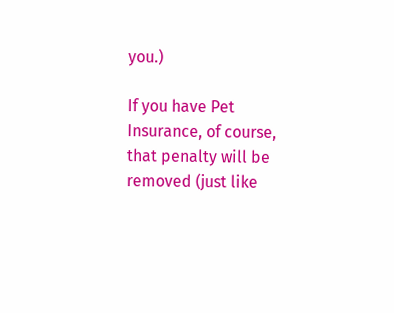you.)

If you have Pet Insurance, of course, that penalty will be removed (just like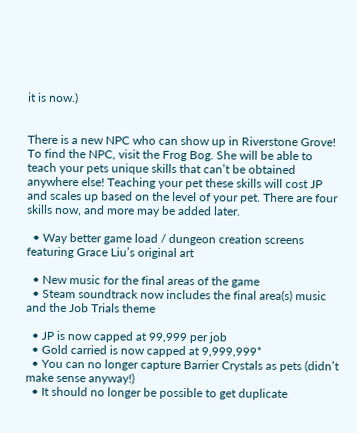it is now.)


There is a new NPC who can show up in Riverstone Grove! To find the NPC, visit the Frog Bog. She will be able to teach your pets unique skills that can’t be obtained anywhere else! Teaching your pet these skills will cost JP and scales up based on the level of your pet. There are four skills now, and more may be added later.

  • Way better game load / dungeon creation screens featuring Grace Liu’s original art

  • New music for the final areas of the game
  • Steam soundtrack now includes the final area(s) music and the Job Trials theme

  • JP is now capped at 99,999 per job
  • Gold carried is now capped at 9,999,999*
  • You can no longer capture Barrier Crystals as pets (didn’t make sense anyway!)
  • It should no longer be possible to get duplicate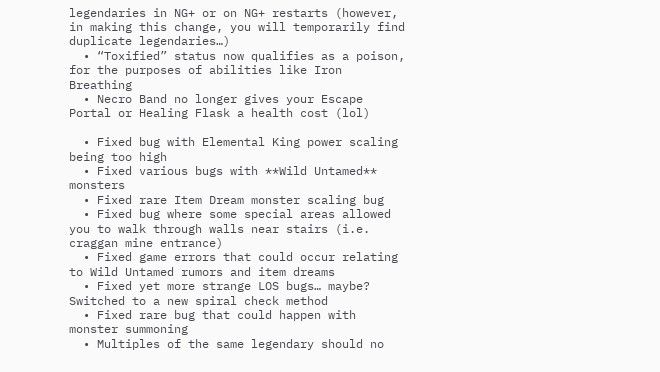legendaries in NG+ or on NG+ restarts (however, in making this change, you will temporarily find duplicate legendaries…)
  • “Toxified” status now qualifies as a poison, for the purposes of abilities like Iron Breathing
  • Necro Band no longer gives your Escape Portal or Healing Flask a health cost (lol)

  • Fixed bug with Elemental King power scaling being too high
  • Fixed various bugs with **Wild Untamed** monsters
  • Fixed rare Item Dream monster scaling bug
  • Fixed bug where some special areas allowed you to walk through walls near stairs (i.e. craggan mine entrance)
  • Fixed game errors that could occur relating to Wild Untamed rumors and item dreams
  • Fixed yet more strange LOS bugs… maybe? Switched to a new spiral check method
  • Fixed rare bug that could happen with monster summoning
  • Multiples of the same legendary should no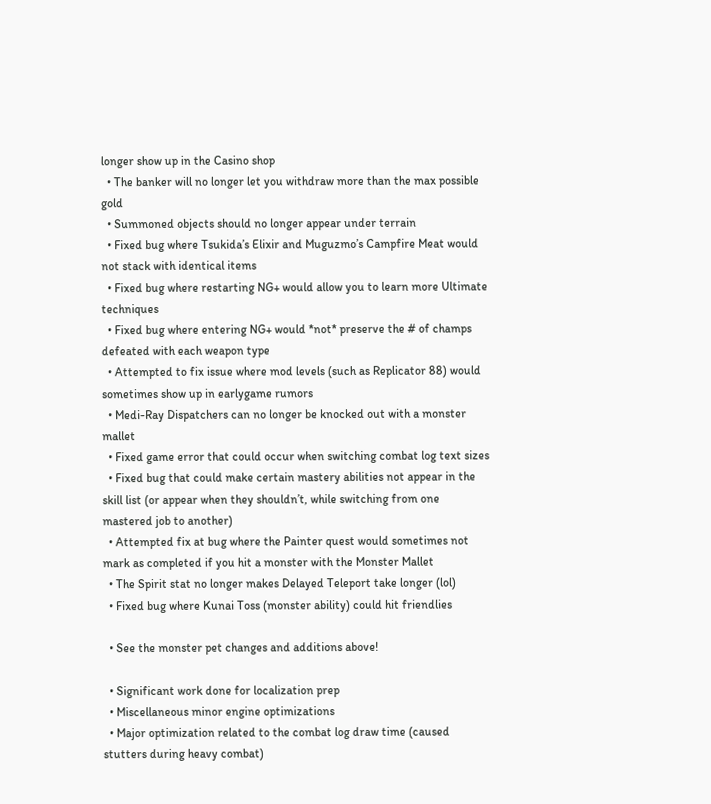longer show up in the Casino shop
  • The banker will no longer let you withdraw more than the max possible gold
  • Summoned objects should no longer appear under terrain
  • Fixed bug where Tsukida’s Elixir and Muguzmo’s Campfire Meat would not stack with identical items
  • Fixed bug where restarting NG+ would allow you to learn more Ultimate techniques
  • Fixed bug where entering NG+ would *not* preserve the # of champs defeated with each weapon type
  • Attempted to fix issue where mod levels (such as Replicator 88) would sometimes show up in earlygame rumors
  • Medi-Ray Dispatchers can no longer be knocked out with a monster mallet
  • Fixed game error that could occur when switching combat log text sizes
  • Fixed bug that could make certain mastery abilities not appear in the skill list (or appear when they shouldn’t, while switching from one mastered job to another)
  • Attempted fix at bug where the Painter quest would sometimes not mark as completed if you hit a monster with the Monster Mallet
  • The Spirit stat no longer makes Delayed Teleport take longer (lol)
  • Fixed bug where Kunai Toss (monster ability) could hit friendlies

  • See the monster pet changes and additions above!

  • Significant work done for localization prep
  • Miscellaneous minor engine optimizations
  • Major optimization related to the combat log draw time (caused stutters during heavy combat)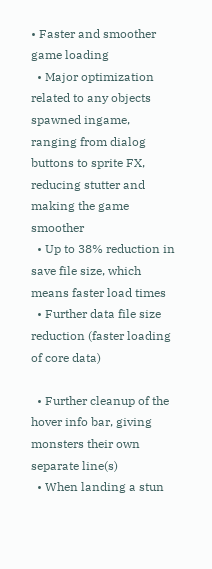• Faster and smoother game loading
  • Major optimization related to any objects spawned ingame, ranging from dialog buttons to sprite FX, reducing stutter and making the game smoother
  • Up to 38% reduction in save file size, which means faster load times
  • Further data file size reduction (faster loading of core data)

  • Further cleanup of the hover info bar, giving monsters their own separate line(s)
  • When landing a stun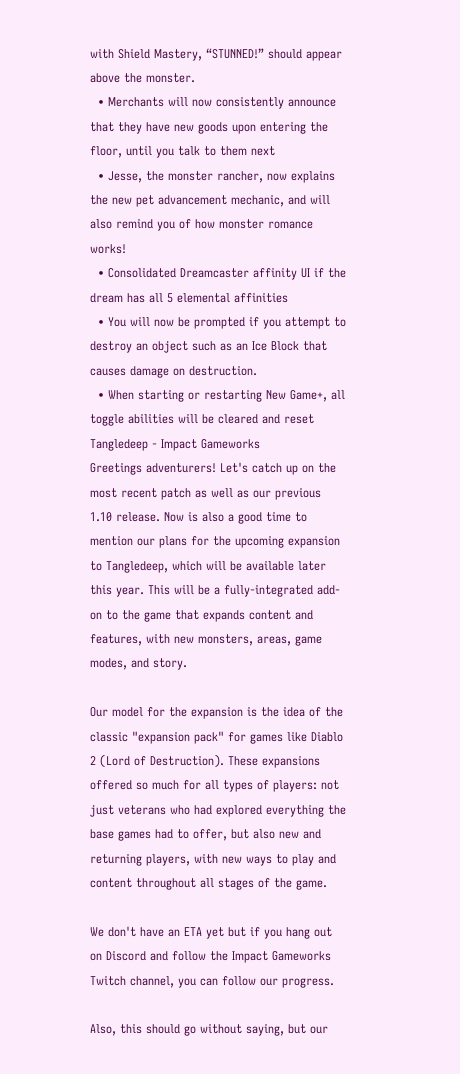with Shield Mastery, “STUNNED!” should appear above the monster.
  • Merchants will now consistently announce that they have new goods upon entering the floor, until you talk to them next
  • Jesse, the monster rancher, now explains the new pet advancement mechanic, and will also remind you of how monster romance works!
  • Consolidated Dreamcaster affinity UI if the dream has all 5 elemental affinities
  • You will now be prompted if you attempt to destroy an object such as an Ice Block that causes damage on destruction.
  • When starting or restarting New Game+, all toggle abilities will be cleared and reset
Tangledeep - Impact Gameworks
Greetings adventurers! Let's catch up on the most recent patch as well as our previous 1.10 release. Now is also a good time to mention our plans for the upcoming expansion to Tangledeep, which will be available later this year. This will be a fully-integrated add-on to the game that expands content and features, with new monsters, areas, game modes, and story.

Our model for the expansion is the idea of the classic "expansion pack" for games like Diablo 2 (Lord of Destruction). These expansions offered so much for all types of players: not just veterans who had explored everything the base games had to offer, but also new and returning players, with new ways to play and content throughout all stages of the game.

We don't have an ETA yet but if you hang out on Discord and follow the Impact Gameworks Twitch channel, you can follow our progress.

Also, this should go without saying, but our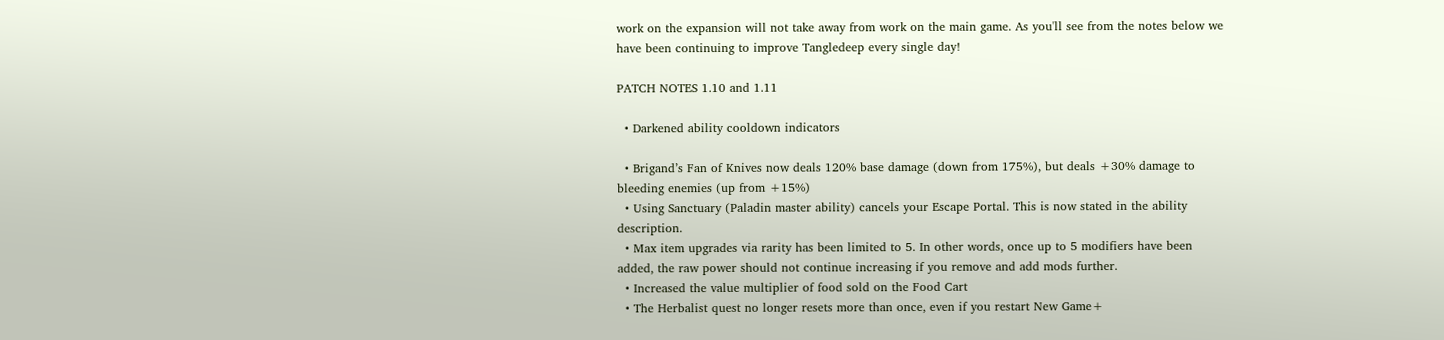work on the expansion will not take away from work on the main game. As you'll see from the notes below we have been continuing to improve Tangledeep every single day!

PATCH NOTES 1.10 and 1.11

  • Darkened ability cooldown indicators

  • Brigand’s Fan of Knives now deals 120% base damage (down from 175%), but deals +30% damage to bleeding enemies (up from +15%)
  • Using Sanctuary (Paladin master ability) cancels your Escape Portal. This is now stated in the ability description.
  • Max item upgrades via rarity has been limited to 5. In other words, once up to 5 modifiers have been added, the raw power should not continue increasing if you remove and add mods further.
  • Increased the value multiplier of food sold on the Food Cart
  • The Herbalist quest no longer resets more than once, even if you restart New Game+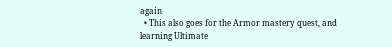again
  • This also goes for the Armor mastery quest, and learning Ultimate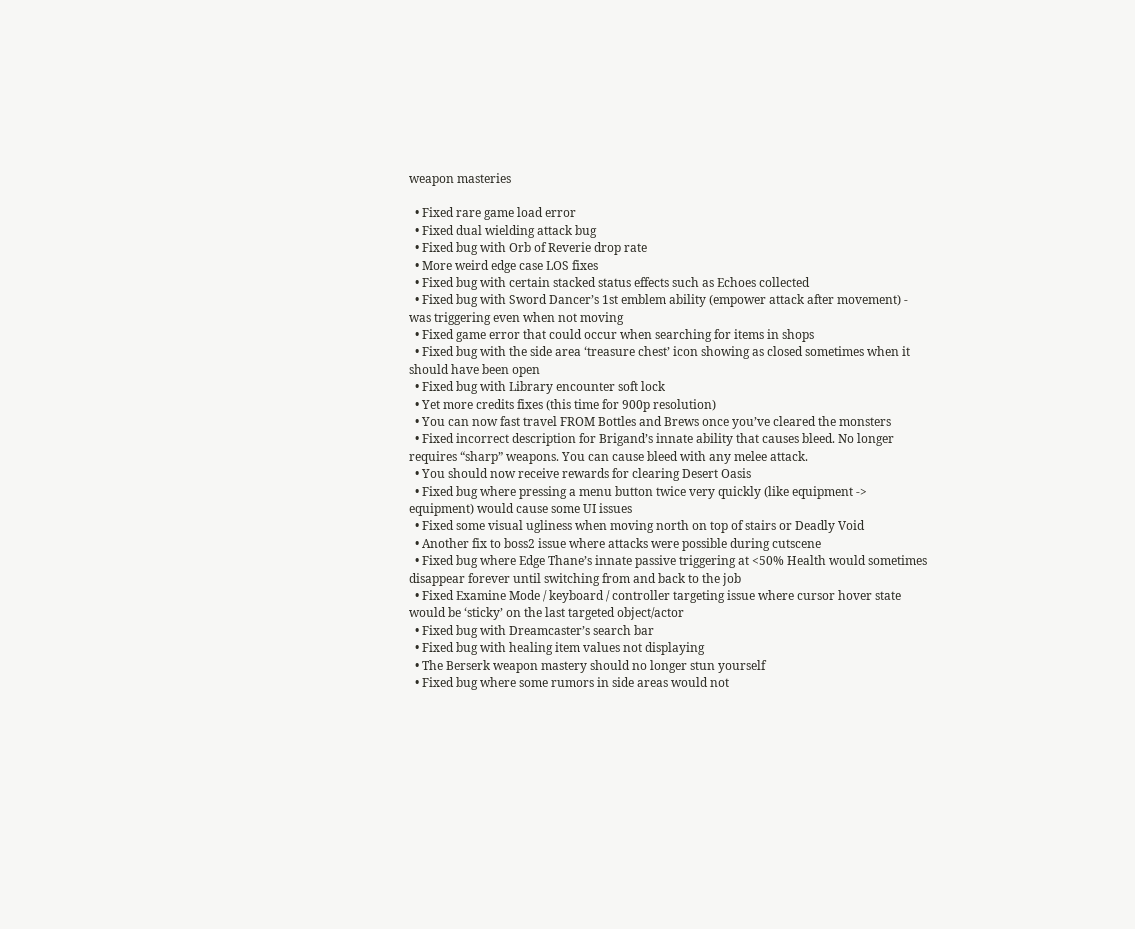weapon masteries

  • Fixed rare game load error
  • Fixed dual wielding attack bug
  • Fixed bug with Orb of Reverie drop rate
  • More weird edge case LOS fixes
  • Fixed bug with certain stacked status effects such as Echoes collected
  • Fixed bug with Sword Dancer’s 1st emblem ability (empower attack after movement) - was triggering even when not moving
  • Fixed game error that could occur when searching for items in shops
  • Fixed bug with the side area ‘treasure chest’ icon showing as closed sometimes when it should have been open
  • Fixed bug with Library encounter soft lock
  • Yet more credits fixes (this time for 900p resolution)
  • You can now fast travel FROM Bottles and Brews once you’ve cleared the monsters
  • Fixed incorrect description for Brigand’s innate ability that causes bleed. No longer requires “sharp” weapons. You can cause bleed with any melee attack.
  • You should now receive rewards for clearing Desert Oasis
  • Fixed bug where pressing a menu button twice very quickly (like equipment -> equipment) would cause some UI issues
  • Fixed some visual ugliness when moving north on top of stairs or Deadly Void
  • Another fix to boss2 issue where attacks were possible during cutscene
  • Fixed bug where Edge Thane’s innate passive triggering at <50% Health would sometimes disappear forever until switching from and back to the job
  • Fixed Examine Mode / keyboard / controller targeting issue where cursor hover state would be ‘sticky’ on the last targeted object/actor
  • Fixed bug with Dreamcaster’s search bar
  • Fixed bug with healing item values not displaying
  • The Berserk weapon mastery should no longer stun yourself
  • Fixed bug where some rumors in side areas would not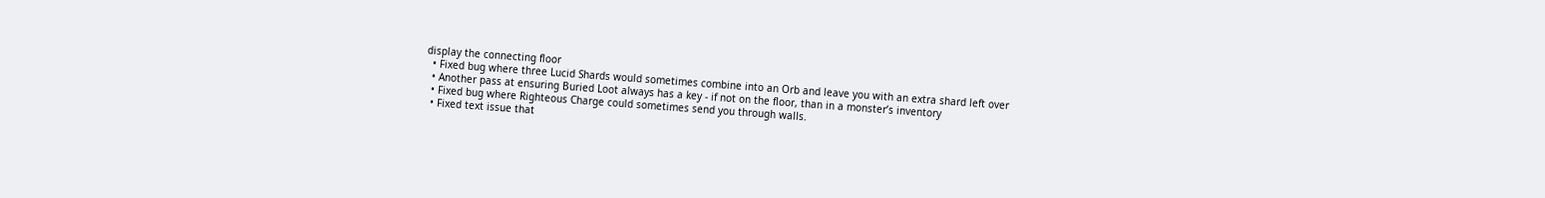display the connecting floor
  • Fixed bug where three Lucid Shards would sometimes combine into an Orb and leave you with an extra shard left over
  • Another pass at ensuring Buried Loot always has a key - if not on the floor, than in a monster’s inventory
  • Fixed bug where Righteous Charge could sometimes send you through walls.
  • Fixed text issue that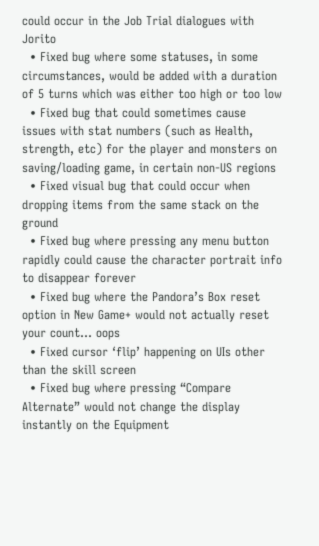could occur in the Job Trial dialogues with Jorito
  • Fixed bug where some statuses, in some circumstances, would be added with a duration of 5 turns which was either too high or too low
  • Fixed bug that could sometimes cause issues with stat numbers (such as Health, strength, etc) for the player and monsters on saving/loading game, in certain non-US regions
  • Fixed visual bug that could occur when dropping items from the same stack on the ground
  • Fixed bug where pressing any menu button rapidly could cause the character portrait info to disappear forever
  • Fixed bug where the Pandora’s Box reset option in New Game+ would not actually reset your count... oops
  • Fixed cursor ‘flip’ happening on UIs other than the skill screen
  • Fixed bug where pressing “Compare Alternate” would not change the display instantly on the Equipment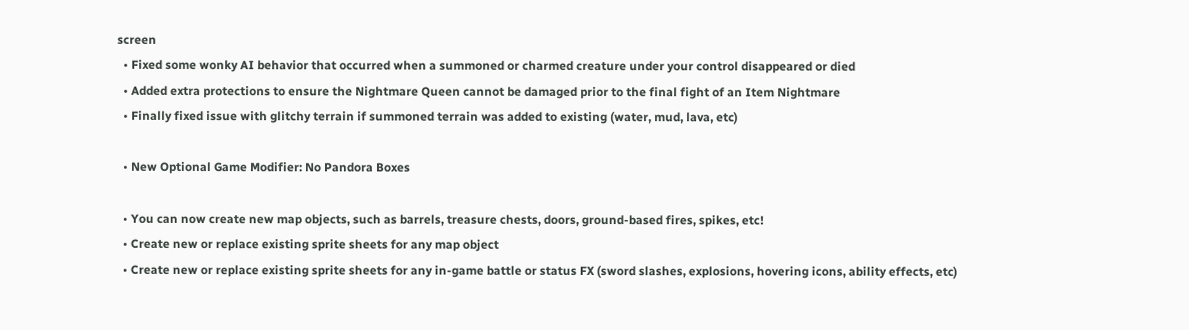screen
  • Fixed some wonky AI behavior that occurred when a summoned or charmed creature under your control disappeared or died
  • Added extra protections to ensure the Nightmare Queen cannot be damaged prior to the final fight of an Item Nightmare
  • Finally fixed issue with glitchy terrain if summoned terrain was added to existing (water, mud, lava, etc)

  • New Optional Game Modifier: No Pandora Boxes

  • You can now create new map objects, such as barrels, treasure chests, doors, ground-based fires, spikes, etc!
  • Create new or replace existing sprite sheets for any map object
  • Create new or replace existing sprite sheets for any in-game battle or status FX (sword slashes, explosions, hovering icons, ability effects, etc)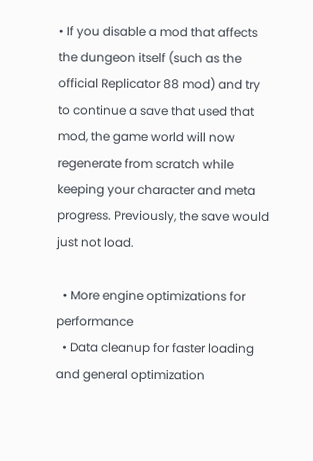• If you disable a mod that affects the dungeon itself (such as the official Replicator 88 mod) and try to continue a save that used that mod, the game world will now regenerate from scratch while keeping your character and meta progress. Previously, the save would just not load.

  • More engine optimizations for performance
  • Data cleanup for faster loading and general optimization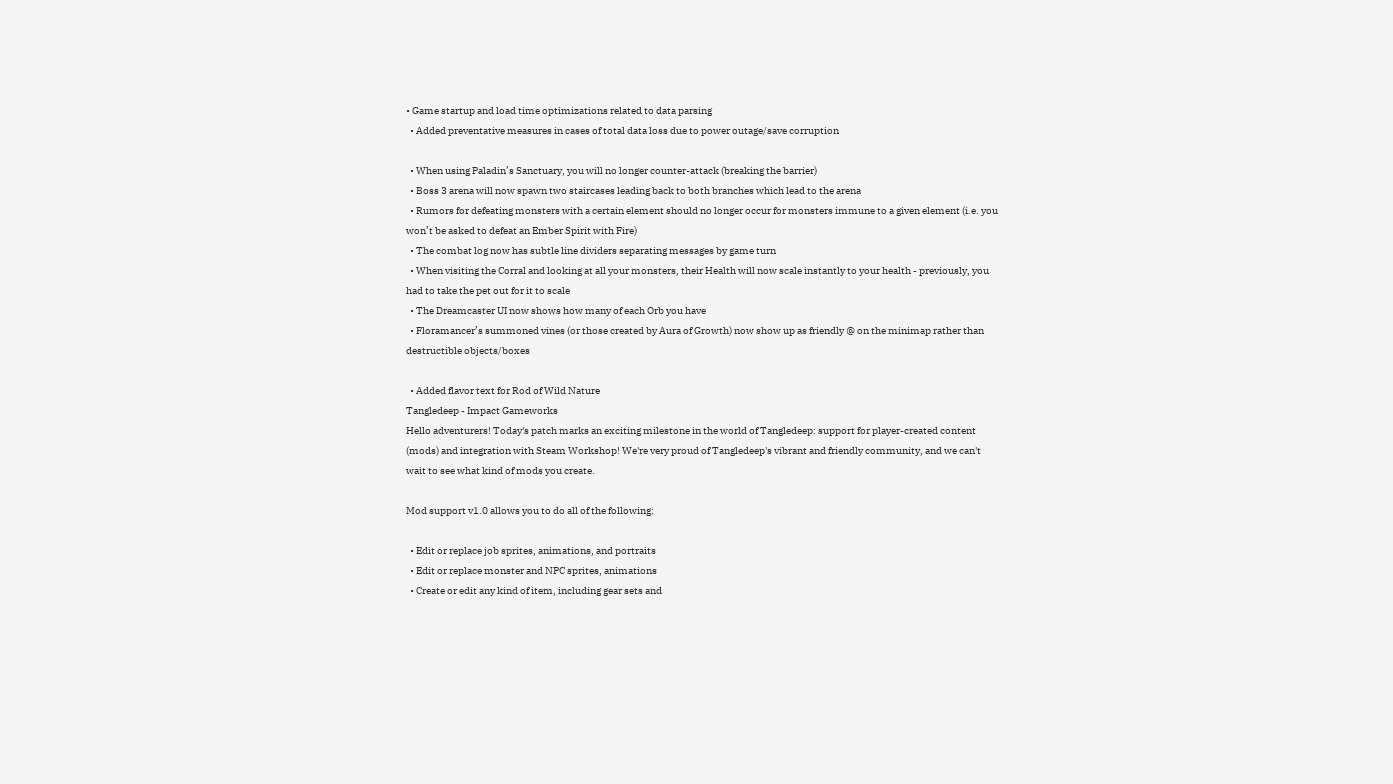• Game startup and load time optimizations related to data parsing
  • Added preventative measures in cases of total data loss due to power outage/save corruption

  • When using Paladin’s Sanctuary, you will no longer counter-attack (breaking the barrier)
  • Boss 3 arena will now spawn two staircases leading back to both branches which lead to the arena
  • Rumors for defeating monsters with a certain element should no longer occur for monsters immune to a given element (i.e. you won’t be asked to defeat an Ember Spirit with Fire)
  • The combat log now has subtle line dividers separating messages by game turn
  • When visiting the Corral and looking at all your monsters, their Health will now scale instantly to your health - previously, you had to take the pet out for it to scale
  • The Dreamcaster UI now shows how many of each Orb you have
  • Floramancer’s summoned vines (or those created by Aura of Growth) now show up as friendly @ on the minimap rather than destructible objects/boxes

  • Added flavor text for Rod of Wild Nature
Tangledeep - Impact Gameworks
Hello adventurers! Today's patch marks an exciting milestone in the world of Tangledeep: support for player-created content (mods) and integration with Steam Workshop! We're very proud of Tangledeep's vibrant and friendly community, and we can't wait to see what kind of mods you create.

Mod support v1.0 allows you to do all of the following:

  • Edit or replace job sprites, animations, and portraits
  • Edit or replace monster and NPC sprites, animations
  • Create or edit any kind of item, including gear sets and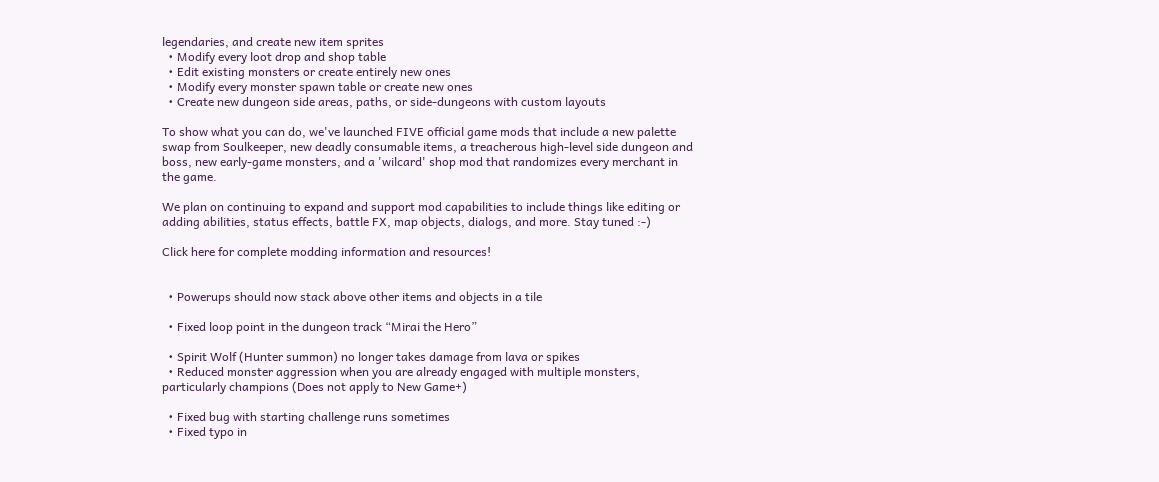legendaries, and create new item sprites
  • Modify every loot drop and shop table
  • Edit existing monsters or create entirely new ones
  • Modify every monster spawn table or create new ones
  • Create new dungeon side areas, paths, or side-dungeons with custom layouts

To show what you can do, we've launched FIVE official game mods that include a new palette swap from Soulkeeper, new deadly consumable items, a treacherous high-level side dungeon and boss, new early-game monsters, and a 'wilcard' shop mod that randomizes every merchant in the game.

We plan on continuing to expand and support mod capabilities to include things like editing or adding abilities, status effects, battle FX, map objects, dialogs, and more. Stay tuned :-)

Click here for complete modding information and resources!


  • Powerups should now stack above other items and objects in a tile

  • Fixed loop point in the dungeon track “Mirai the Hero”

  • Spirit Wolf (Hunter summon) no longer takes damage from lava or spikes
  • Reduced monster aggression when you are already engaged with multiple monsters, particularly champions (Does not apply to New Game+)

  • Fixed bug with starting challenge runs sometimes
  • Fixed typo in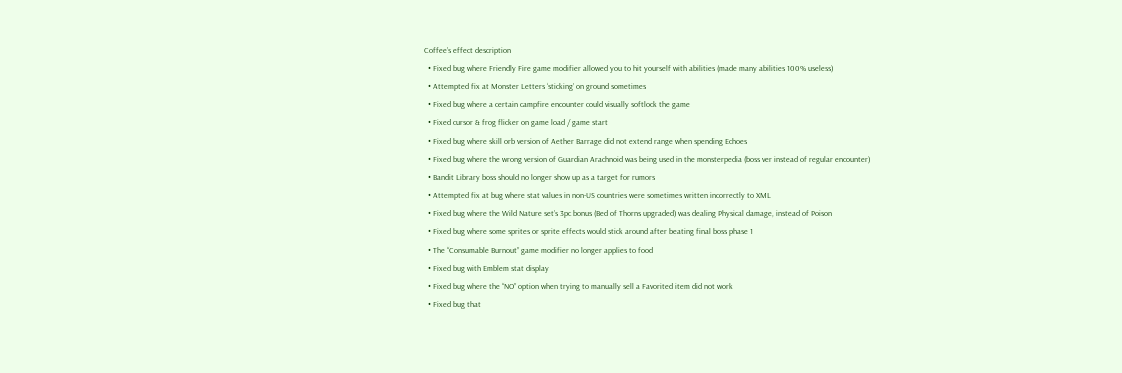Coffee’s effect description
  • Fixed bug where Friendly Fire game modifier allowed you to hit yourself with abilities (made many abilities 100% useless)
  • Attempted fix at Monster Letters ‘sticking’ on ground sometimes
  • Fixed bug where a certain campfire encounter could visually softlock the game
  • Fixed cursor & frog flicker on game load / game start
  • Fixed bug where skill orb version of Aether Barrage did not extend range when spending Echoes
  • Fixed bug where the wrong version of Guardian Arachnoid was being used in the monsterpedia (boss ver instead of regular encounter)
  • Bandit Library boss should no longer show up as a target for rumors
  • Attempted fix at bug where stat values in non-US countries were sometimes written incorrectly to XML
  • Fixed bug where the Wild Nature set’s 3pc bonus (Bed of Thorns upgraded) was dealing Physical damage, instead of Poison
  • Fixed bug where some sprites or sprite effects would stick around after beating final boss phase 1
  • The “Consumable Burnout” game modifier no longer applies to food
  • Fixed bug with Emblem stat display
  • Fixed bug where the “NO” option when trying to manually sell a Favorited item did not work
  • Fixed bug that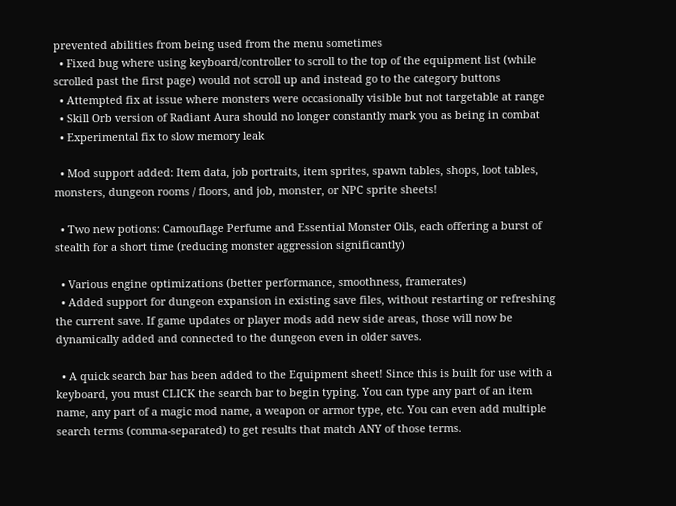prevented abilities from being used from the menu sometimes
  • Fixed bug where using keyboard/controller to scroll to the top of the equipment list (while scrolled past the first page) would not scroll up and instead go to the category buttons
  • Attempted fix at issue where monsters were occasionally visible but not targetable at range
  • Skill Orb version of Radiant Aura should no longer constantly mark you as being in combat
  • Experimental fix to slow memory leak

  • Mod support added: Item data, job portraits, item sprites, spawn tables, shops, loot tables, monsters, dungeon rooms / floors, and job, monster, or NPC sprite sheets!

  • Two new potions: Camouflage Perfume and Essential Monster Oils, each offering a burst of stealth for a short time (reducing monster aggression significantly)

  • Various engine optimizations (better performance, smoothness, framerates)
  • Added support for dungeon expansion in existing save files, without restarting or refreshing the current save. If game updates or player mods add new side areas, those will now be dynamically added and connected to the dungeon even in older saves.

  • A quick search bar has been added to the Equipment sheet! Since this is built for use with a keyboard, you must CLICK the search bar to begin typing. You can type any part of an item name, any part of a magic mod name, a weapon or armor type, etc. You can even add multiple search terms (comma-separated) to get results that match ANY of those terms.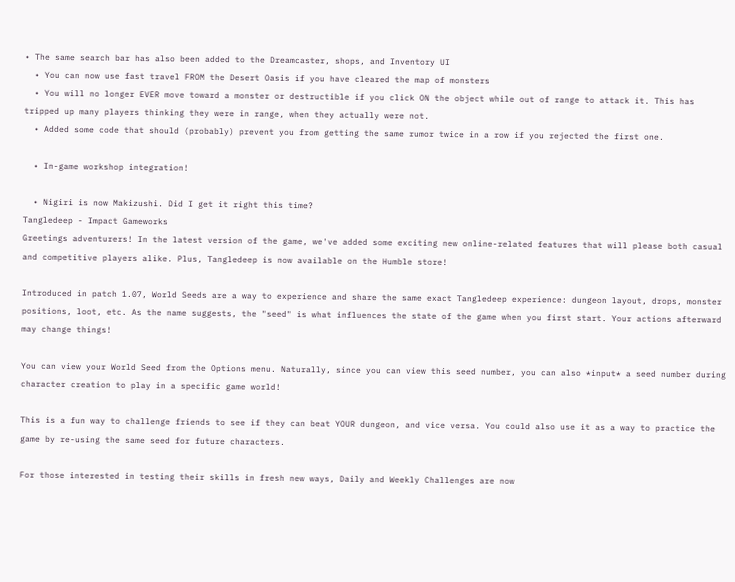• The same search bar has also been added to the Dreamcaster, shops, and Inventory UI
  • You can now use fast travel FROM the Desert Oasis if you have cleared the map of monsters
  • You will no longer EVER move toward a monster or destructible if you click ON the object while out of range to attack it. This has tripped up many players thinking they were in range, when they actually were not.
  • Added some code that should (probably) prevent you from getting the same rumor twice in a row if you rejected the first one.

  • In-game workshop integration!

  • Nigiri is now Makizushi. Did I get it right this time?
Tangledeep - Impact Gameworks
Greetings adventurers! In the latest version of the game, we've added some exciting new online-related features that will please both casual and competitive players alike. Plus, Tangledeep is now available on the Humble store!

Introduced in patch 1.07, World Seeds are a way to experience and share the same exact Tangledeep experience: dungeon layout, drops, monster positions, loot, etc. As the name suggests, the "seed" is what influences the state of the game when you first start. Your actions afterward may change things!

You can view your World Seed from the Options menu. Naturally, since you can view this seed number, you can also *input* a seed number during character creation to play in a specific game world!

This is a fun way to challenge friends to see if they can beat YOUR dungeon, and vice versa. You could also use it as a way to practice the game by re-using the same seed for future characters.

For those interested in testing their skills in fresh new ways, Daily and Weekly Challenges are now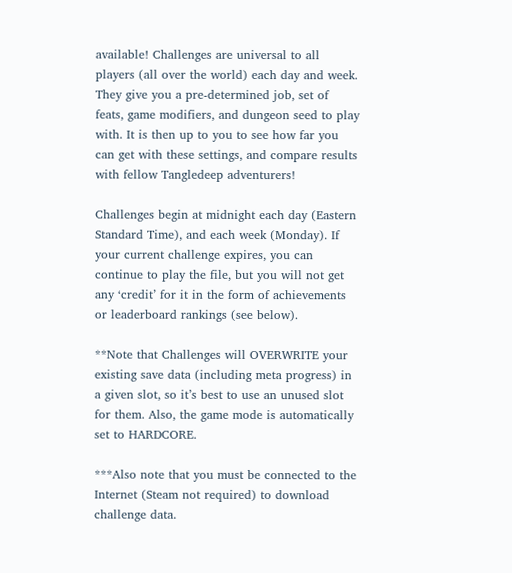available! Challenges are universal to all players (all over the world) each day and week. They give you a pre-determined job, set of feats, game modifiers, and dungeon seed to play with. It is then up to you to see how far you can get with these settings, and compare results with fellow Tangledeep adventurers!

Challenges begin at midnight each day (Eastern Standard Time), and each week (Monday). If your current challenge expires, you can continue to play the file, but you will not get any ‘credit’ for it in the form of achievements or leaderboard rankings (see below).

**Note that Challenges will OVERWRITE your existing save data (including meta progress) in a given slot, so it’s best to use an unused slot for them. Also, the game mode is automatically set to HARDCORE.

***Also note that you must be connected to the Internet (Steam not required) to download challenge data.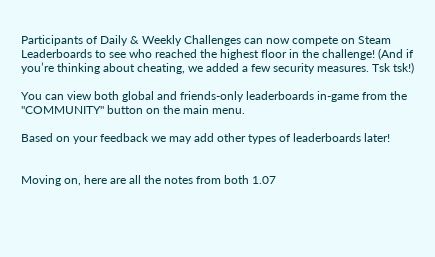Participants of Daily & Weekly Challenges can now compete on Steam Leaderboards to see who reached the highest floor in the challenge! (And if you’re thinking about cheating, we added a few security measures. Tsk tsk!)

You can view both global and friends-only leaderboards in-game from the "COMMUNITY" button on the main menu.

Based on your feedback we may add other types of leaderboards later!


Moving on, here are all the notes from both 1.07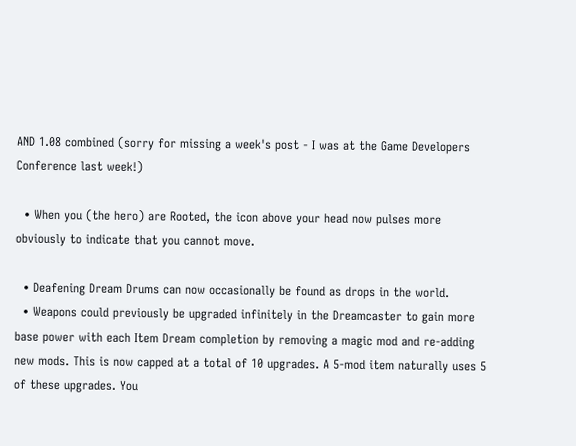AND 1.08 combined (sorry for missing a week's post - I was at the Game Developers Conference last week!)

  • When you (the hero) are Rooted, the icon above your head now pulses more obviously to indicate that you cannot move.

  • Deafening Dream Drums can now occasionally be found as drops in the world.
  • Weapons could previously be upgraded infinitely in the Dreamcaster to gain more base power with each Item Dream completion by removing a magic mod and re-adding new mods. This is now capped at a total of 10 upgrades. A 5-mod item naturally uses 5 of these upgrades. You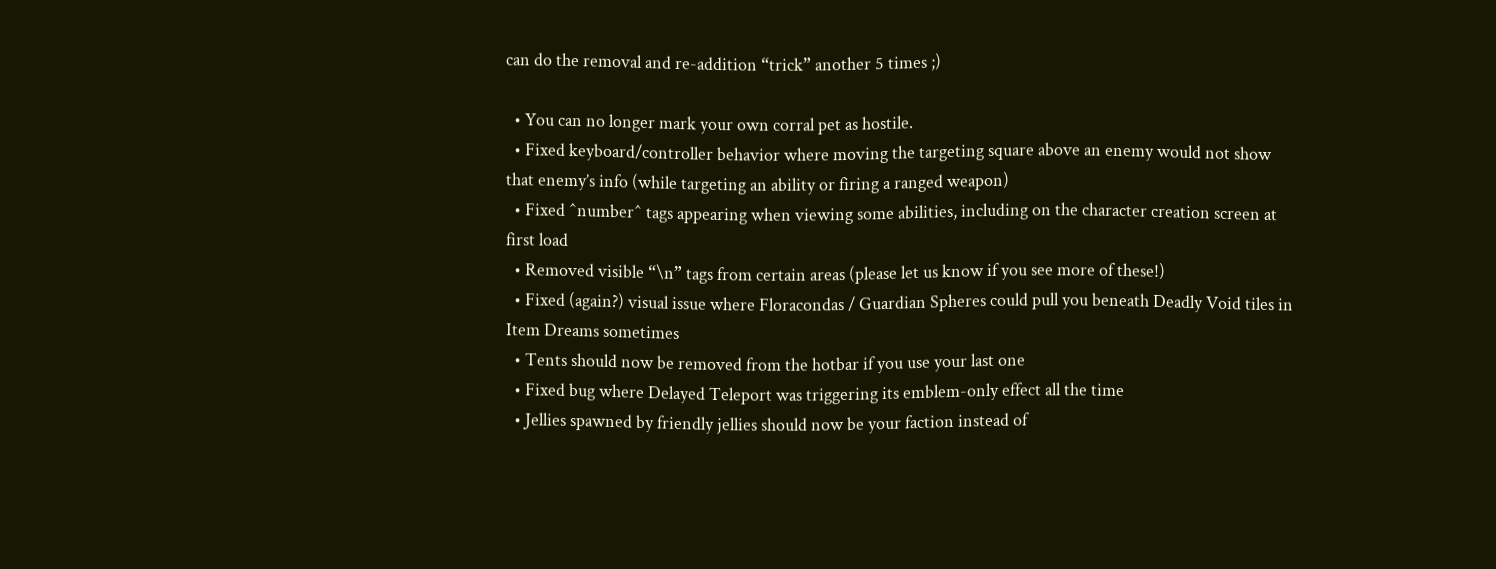can do the removal and re-addition “trick” another 5 times ;)

  • You can no longer mark your own corral pet as hostile.
  • Fixed keyboard/controller behavior where moving the targeting square above an enemy would not show that enemy’s info (while targeting an ability or firing a ranged weapon)
  • Fixed ^number^ tags appearing when viewing some abilities, including on the character creation screen at first load
  • Removed visible “\n” tags from certain areas (please let us know if you see more of these!)
  • Fixed (again?) visual issue where Floracondas / Guardian Spheres could pull you beneath Deadly Void tiles in Item Dreams sometimes
  • Tents should now be removed from the hotbar if you use your last one
  • Fixed bug where Delayed Teleport was triggering its emblem-only effect all the time
  • Jellies spawned by friendly jellies should now be your faction instead of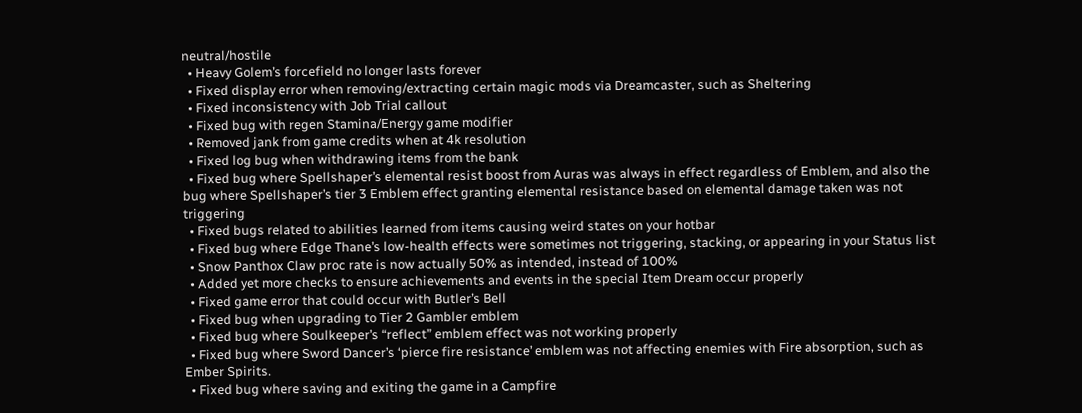neutral/hostile
  • Heavy Golem’s forcefield no longer lasts forever
  • Fixed display error when removing/extracting certain magic mods via Dreamcaster, such as Sheltering
  • Fixed inconsistency with Job Trial callout
  • Fixed bug with regen Stamina/Energy game modifier
  • Removed jank from game credits when at 4k resolution
  • Fixed log bug when withdrawing items from the bank
  • Fixed bug where Spellshaper’s elemental resist boost from Auras was always in effect regardless of Emblem, and also the bug where Spellshaper’s tier 3 Emblem effect granting elemental resistance based on elemental damage taken was not triggering
  • Fixed bugs related to abilities learned from items causing weird states on your hotbar
  • Fixed bug where Edge Thane’s low-health effects were sometimes not triggering, stacking, or appearing in your Status list
  • Snow Panthox Claw proc rate is now actually 50% as intended, instead of 100%
  • Added yet more checks to ensure achievements and events in the special Item Dream occur properly
  • Fixed game error that could occur with Butler’s Bell
  • Fixed bug when upgrading to Tier 2 Gambler emblem
  • Fixed bug where Soulkeeper’s “reflect” emblem effect was not working properly
  • Fixed bug where Sword Dancer’s ‘pierce fire resistance’ emblem was not affecting enemies with Fire absorption, such as Ember Spirits.
  • Fixed bug where saving and exiting the game in a Campfire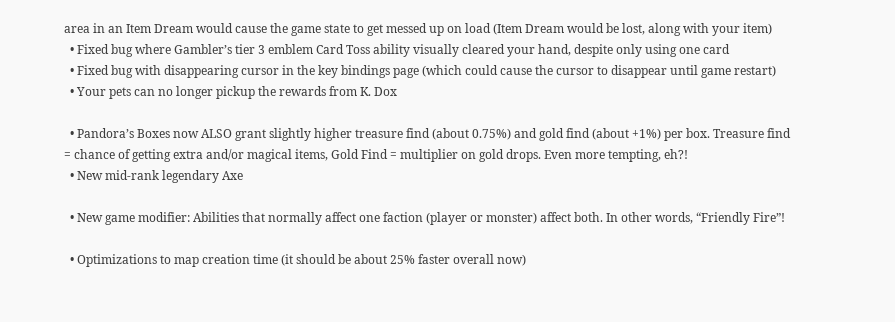area in an Item Dream would cause the game state to get messed up on load (Item Dream would be lost, along with your item)
  • Fixed bug where Gambler’s tier 3 emblem Card Toss ability visually cleared your hand, despite only using one card
  • Fixed bug with disappearing cursor in the key bindings page (which could cause the cursor to disappear until game restart)
  • Your pets can no longer pickup the rewards from K. Dox

  • Pandora’s Boxes now ALSO grant slightly higher treasure find (about 0.75%) and gold find (about +1%) per box. Treasure find = chance of getting extra and/or magical items, Gold Find = multiplier on gold drops. Even more tempting, eh?!
  • New mid-rank legendary Axe

  • New game modifier: Abilities that normally affect one faction (player or monster) affect both. In other words, “Friendly Fire”!

  • Optimizations to map creation time (it should be about 25% faster overall now)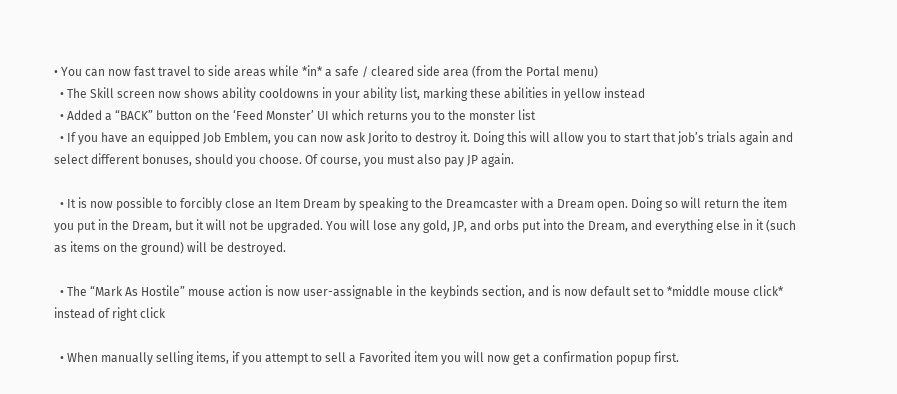• You can now fast travel to side areas while *in* a safe / cleared side area (from the Portal menu)
  • The Skill screen now shows ability cooldowns in your ability list, marking these abilities in yellow instead
  • Added a “BACK” button on the ‘Feed Monster’ UI which returns you to the monster list
  • If you have an equipped Job Emblem, you can now ask Jorito to destroy it. Doing this will allow you to start that job’s trials again and select different bonuses, should you choose. Of course, you must also pay JP again.

  • It is now possible to forcibly close an Item Dream by speaking to the Dreamcaster with a Dream open. Doing so will return the item you put in the Dream, but it will not be upgraded. You will lose any gold, JP, and orbs put into the Dream, and everything else in it (such as items on the ground) will be destroyed.

  • The “Mark As Hostile” mouse action is now user-assignable in the keybinds section, and is now default set to *middle mouse click* instead of right click

  • When manually selling items, if you attempt to sell a Favorited item you will now get a confirmation popup first.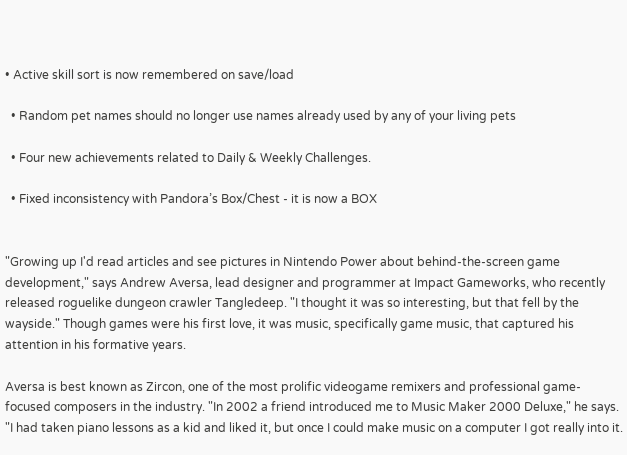• Active skill sort is now remembered on save/load

  • Random pet names should no longer use names already used by any of your living pets

  • Four new achievements related to Daily & Weekly Challenges.

  • Fixed inconsistency with Pandora’s Box/Chest - it is now a BOX


"Growing up I'd read articles and see pictures in Nintendo Power about behind-the-screen game development," says Andrew Aversa, lead designer and programmer at Impact Gameworks, who recently released roguelike dungeon crawler Tangledeep. "I thought it was so interesting, but that fell by the wayside." Though games were his first love, it was music, specifically game music, that captured his attention in his formative years.

Aversa is best known as Zircon, one of the most prolific videogame remixers and professional game-focused composers in the industry. "In 2002 a friend introduced me to Music Maker 2000 Deluxe," he says. "I had taken piano lessons as a kid and liked it, but once I could make music on a computer I got really into it.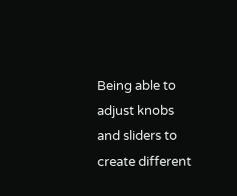Being able to adjust knobs and sliders to create different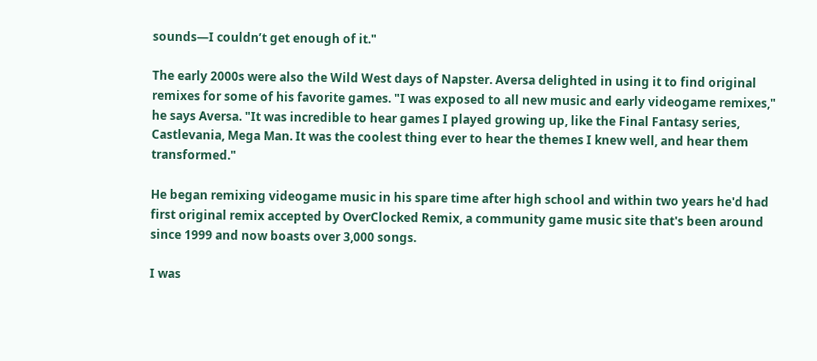sounds—I couldn’t get enough of it."

The early 2000s were also the Wild West days of Napster. Aversa delighted in using it to find original remixes for some of his favorite games. "I was exposed to all new music and early videogame remixes," he says Aversa. "It was incredible to hear games I played growing up, like the Final Fantasy series, Castlevania, Mega Man. It was the coolest thing ever to hear the themes I knew well, and hear them transformed."

He began remixing videogame music in his spare time after high school and within two years he'd had first original remix accepted by OverClocked Remix, a community game music site that's been around since 1999 and now boasts over 3,000 songs.

I was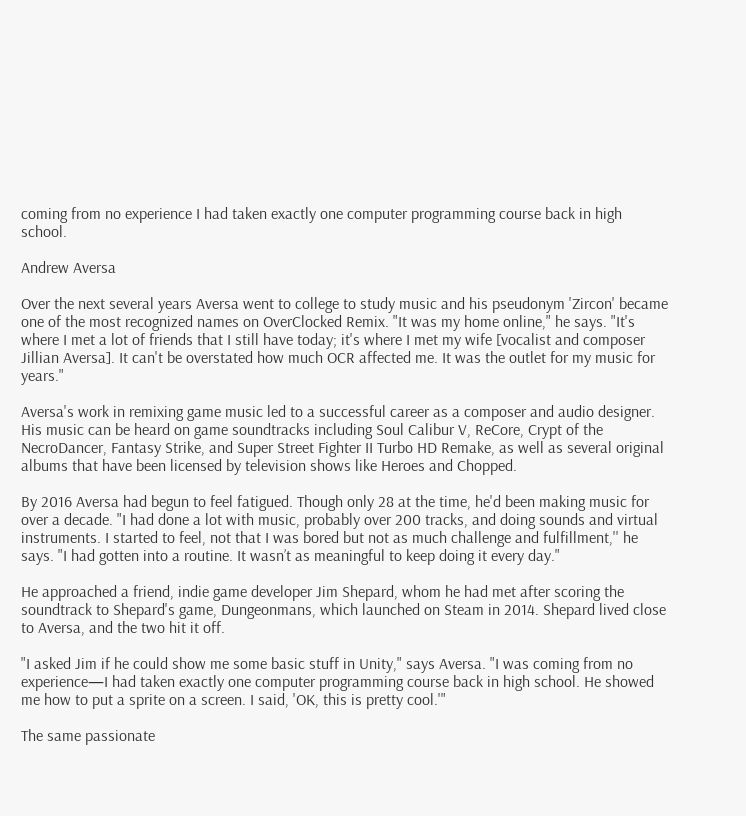coming from no experience I had taken exactly one computer programming course back in high school.

Andrew Aversa

Over the next several years Aversa went to college to study music and his pseudonym 'Zircon' became one of the most recognized names on OverClocked Remix. "It was my home online," he says. "It's where I met a lot of friends that I still have today; it's where I met my wife [vocalist and composer Jillian Aversa]. It can't be overstated how much OCR affected me. It was the outlet for my music for years."

Aversa's work in remixing game music led to a successful career as a composer and audio designer. His music can be heard on game soundtracks including Soul Calibur V, ReCore, Crypt of the NecroDancer, Fantasy Strike, and Super Street Fighter II Turbo HD Remake, as well as several original albums that have been licensed by television shows like Heroes and Chopped.

By 2016 Aversa had begun to feel fatigued. Though only 28 at the time, he'd been making music for over a decade. "I had done a lot with music, probably over 200 tracks, and doing sounds and virtual instruments. I started to feel, not that I was bored but not as much challenge and fulfillment,'' he says. "I had gotten into a routine. It wasn’t as meaningful to keep doing it every day."

He approached a friend, indie game developer Jim Shepard, whom he had met after scoring the soundtrack to Shepard's game, Dungeonmans, which launched on Steam in 2014. Shepard lived close to Aversa, and the two hit it off.

"I asked Jim if he could show me some basic stuff in Unity," says Aversa. "I was coming from no experience—I had taken exactly one computer programming course back in high school. He showed me how to put a sprite on a screen. I said, 'OK, this is pretty cool.'"

The same passionate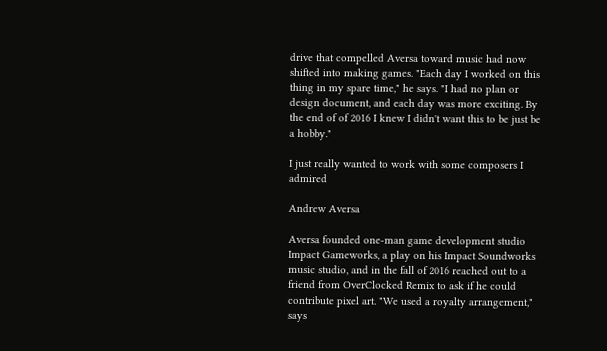drive that compelled Aversa toward music had now shifted into making games. "Each day I worked on this thing in my spare time," he says. "I had no plan or design document, and each day was more exciting. By the end of of 2016 I knew I didn't want this to be just be a hobby."

I just really wanted to work with some composers I admired

Andrew Aversa

Aversa founded one-man game development studio Impact Gameworks, a play on his Impact Soundworks music studio, and in the fall of 2016 reached out to a friend from OverClocked Remix to ask if he could contribute pixel art. "We used a royalty arrangement," says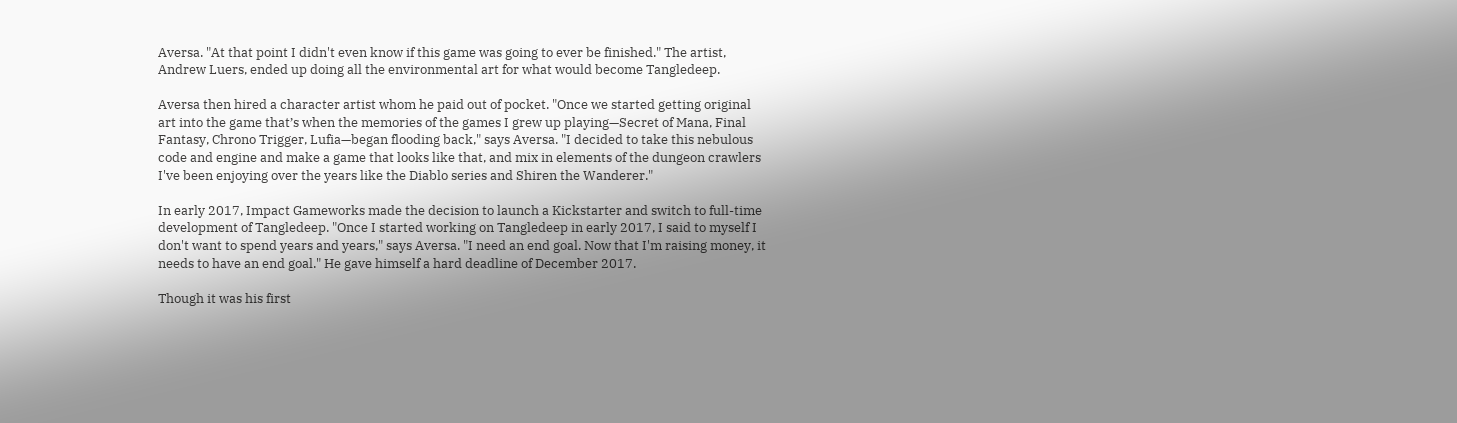Aversa. "At that point I didn't even know if this game was going to ever be finished." The artist, Andrew Luers, ended up doing all the environmental art for what would become Tangledeep.

Aversa then hired a character artist whom he paid out of pocket. "Once we started getting original art into the game that’s when the memories of the games I grew up playing—Secret of Mana, Final Fantasy, Chrono Trigger, Lufia—began flooding back," says Aversa. "I decided to take this nebulous code and engine and make a game that looks like that, and mix in elements of the dungeon crawlers I've been enjoying over the years like the Diablo series and Shiren the Wanderer."

In early 2017, Impact Gameworks made the decision to launch a Kickstarter and switch to full-time development of Tangledeep. "Once I started working on Tangledeep in early 2017, I said to myself I don't want to spend years and years," says Aversa. "I need an end goal. Now that I'm raising money, it needs to have an end goal." He gave himself a hard deadline of December 2017.

Though it was his first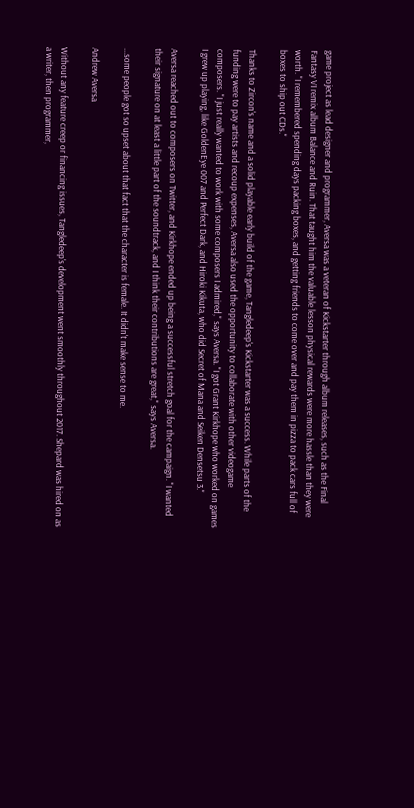game project as lead designer and programmer, Aversa was a veteran of Kickstarter through album releases, such as the Final Fantasy VI remix album Balance and Ruin. That taught him the valuable lesson physical rewards were more hassle than they were worth. "I remembered spending days packing boxes, and getting friends to come over and pay them in pizza to pack cars full of boxes to ship out CDs."

Thanks to Zircon's name and a solid playable early build of the game, Tangledeep's Kickstarter was a success. While parts of the funding were to pay artists and recoup expenses, Aversa also used the opportunity to collaborate with other videogame composers. "I just really wanted to work with some composers I admired," says Aversa. "I got Grant Kirkhope who worked on games I grew up playing, like GoldenEye 007 and Perfect Dark, and Hiroki Kikuta, who did Secret of Mana and Seiken Densetsu 3."

Aversa reached out to composers on Twitter, and Kirkhope ended up being a successful stretch goal for the campaign. "I wanted their signature on at least a little part of the soundtrack, and I think their contributions are great," says Aversa.

...some people got so upset about that fact that the character is female. It didn't make sense to me.

Andrew Aversa

Without any feature creep or financing issues, Tangledeep's development went smoothly throughout 2017. Shepard was hired on as a writer, then programmer,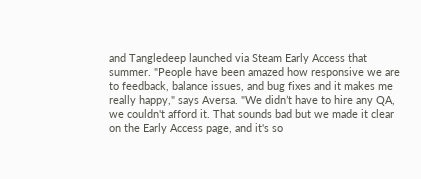and Tangledeep launched via Steam Early Access that summer. "People have been amazed how responsive we are to feedback, balance issues, and bug fixes and it makes me really happy," says Aversa. "We didn’t have to hire any QA, we couldn't afford it. That sounds bad but we made it clear on the Early Access page, and it's so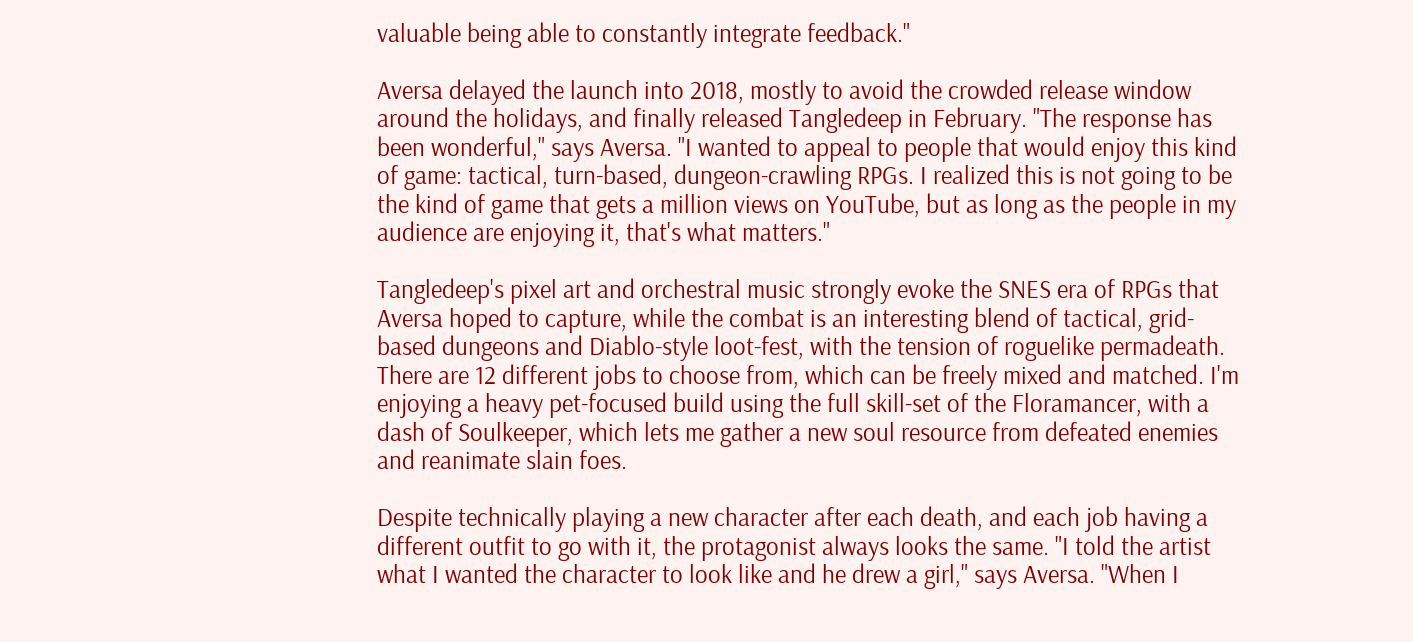valuable being able to constantly integrate feedback."

Aversa delayed the launch into 2018, mostly to avoid the crowded release window around the holidays, and finally released Tangledeep in February. "The response has been wonderful," says Aversa. "I wanted to appeal to people that would enjoy this kind of game: tactical, turn-based, dungeon-crawling RPGs. I realized this is not going to be the kind of game that gets a million views on YouTube, but as long as the people in my audience are enjoying it, that's what matters."

Tangledeep's pixel art and orchestral music strongly evoke the SNES era of RPGs that Aversa hoped to capture, while the combat is an interesting blend of tactical, grid-based dungeons and Diablo-style loot-fest, with the tension of roguelike permadeath. There are 12 different jobs to choose from, which can be freely mixed and matched. I'm enjoying a heavy pet-focused build using the full skill-set of the Floramancer, with a dash of Soulkeeper, which lets me gather a new soul resource from defeated enemies and reanimate slain foes.

Despite technically playing a new character after each death, and each job having a different outfit to go with it, the protagonist always looks the same. "I told the artist what I wanted the character to look like and he drew a girl," says Aversa. "When I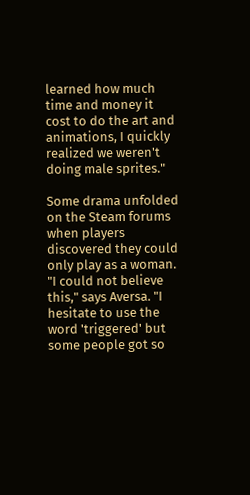learned how much time and money it cost to do the art and animations, I quickly realized we weren't doing male sprites."

Some drama unfolded on the Steam forums when players discovered they could only play as a woman. "I could not believe this," says Aversa. "I hesitate to use the word 'triggered' but some people got so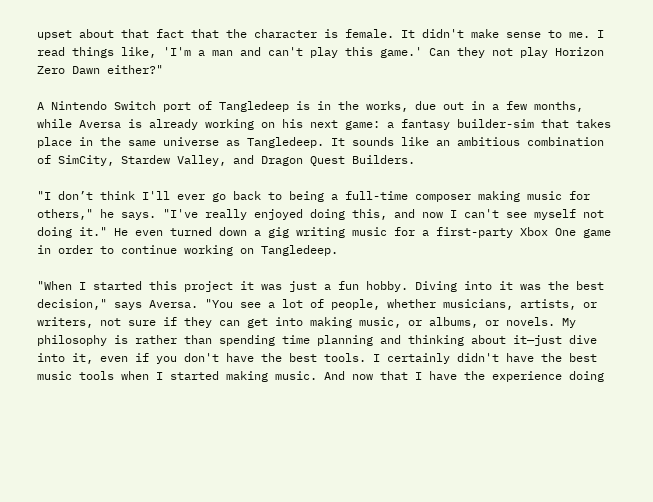upset about that fact that the character is female. It didn't make sense to me. I read things like, 'I'm a man and can't play this game.' Can they not play Horizon Zero Dawn either?"

A Nintendo Switch port of Tangledeep is in the works, due out in a few months, while Aversa is already working on his next game: a fantasy builder-sim that takes place in the same universe as Tangledeep. It sounds like an ambitious combination of SimCity, Stardew Valley, and Dragon Quest Builders.

"I don’t think I'll ever go back to being a full-time composer making music for others," he says. "I've really enjoyed doing this, and now I can't see myself not doing it." He even turned down a gig writing music for a first-party Xbox One game in order to continue working on Tangledeep.

"When I started this project it was just a fun hobby. Diving into it was the best decision," says Aversa. "You see a lot of people, whether musicians, artists, or writers, not sure if they can get into making music, or albums, or novels. My philosophy is rather than spending time planning and thinking about it—just dive into it, even if you don't have the best tools. I certainly didn't have the best music tools when I started making music. And now that I have the experience doing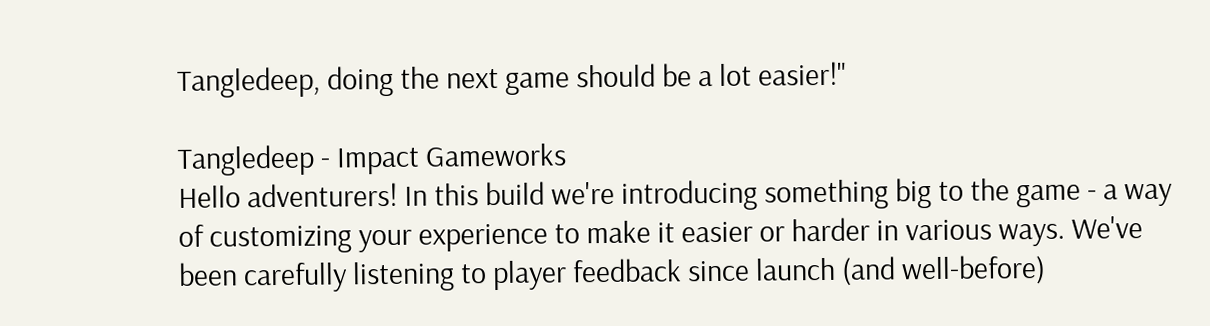Tangledeep, doing the next game should be a lot easier!"

Tangledeep - Impact Gameworks
Hello adventurers! In this build we're introducing something big to the game - a way of customizing your experience to make it easier or harder in various ways. We've been carefully listening to player feedback since launch (and well-before)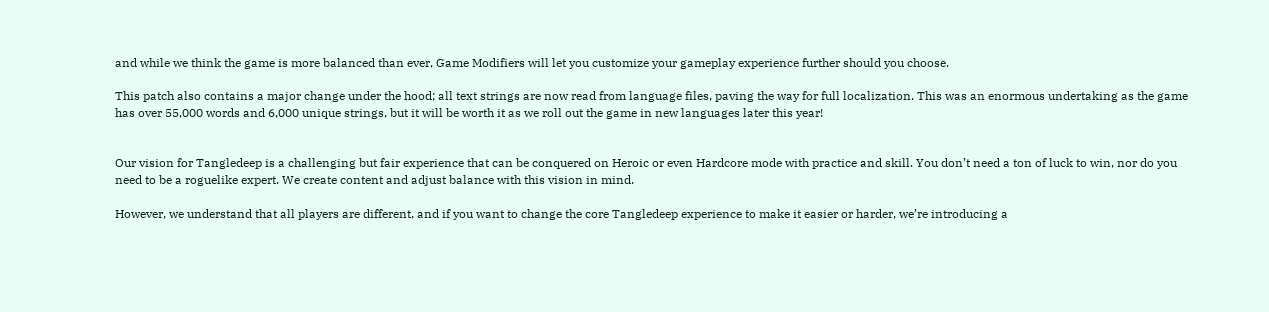and while we think the game is more balanced than ever, Game Modifiers will let you customize your gameplay experience further should you choose.

This patch also contains a major change under the hood; all text strings are now read from language files, paving the way for full localization. This was an enormous undertaking as the game has over 55,000 words and 6,000 unique strings, but it will be worth it as we roll out the game in new languages later this year!


Our vision for Tangledeep is a challenging but fair experience that can be conquered on Heroic or even Hardcore mode with practice and skill. You don’t need a ton of luck to win, nor do you need to be a roguelike expert. We create content and adjust balance with this vision in mind.

However, we understand that all players are different, and if you want to change the core Tangledeep experience to make it easier or harder, we’re introducing a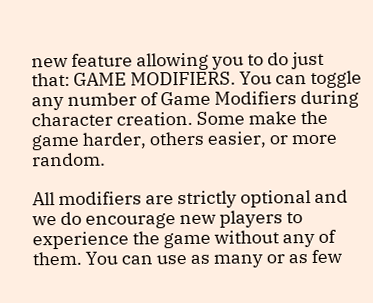new feature allowing you to do just that: GAME MODIFIERS. You can toggle any number of Game Modifiers during character creation. Some make the game harder, others easier, or more random.

All modifiers are strictly optional and we do encourage new players to experience the game without any of them. You can use as many or as few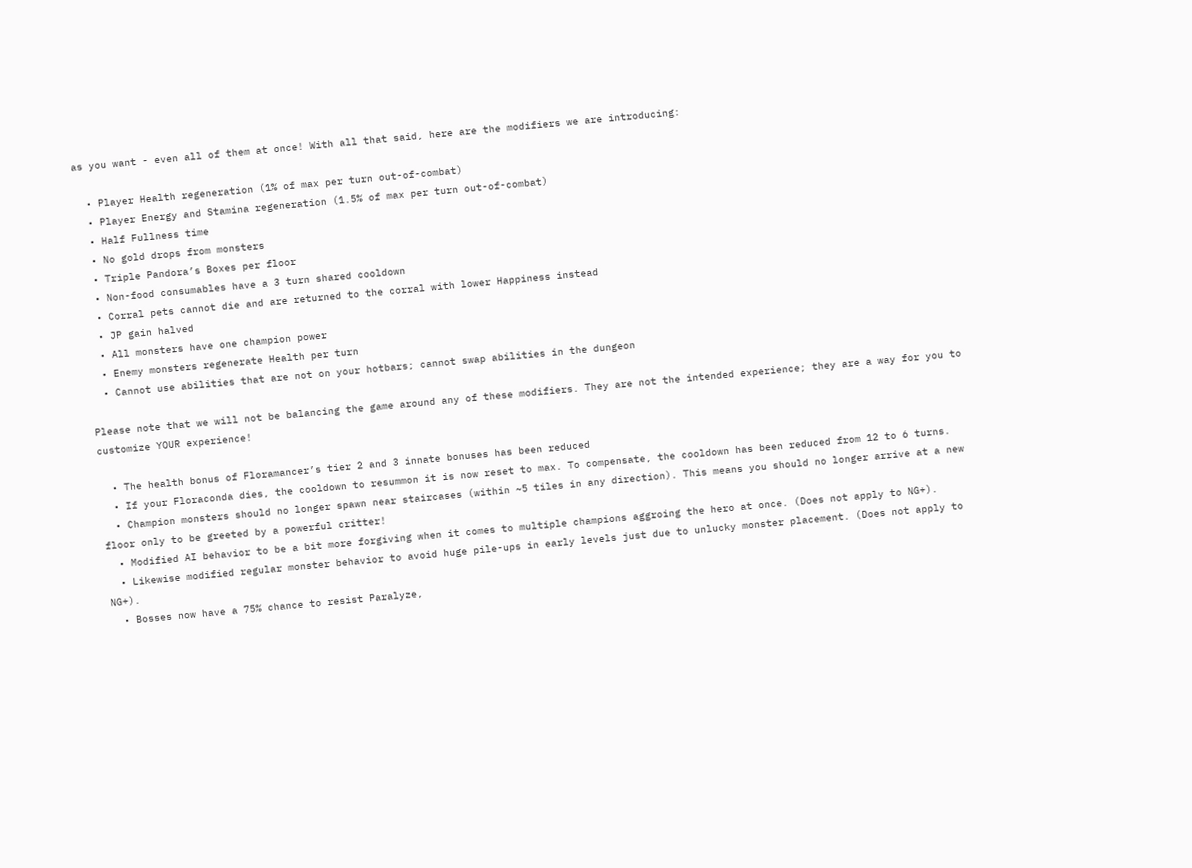as you want - even all of them at once! With all that said, here are the modifiers we are introducing:

  • Player Health regeneration (1% of max per turn out-of-combat)
  • Player Energy and Stamina regeneration (1.5% of max per turn out-of-combat)
  • Half Fullness time
  • No gold drops from monsters
  • Triple Pandora’s Boxes per floor
  • Non-food consumables have a 3 turn shared cooldown
  • Corral pets cannot die and are returned to the corral with lower Happiness instead
  • JP gain halved
  • All monsters have one champion power
  • Enemy monsters regenerate Health per turn
  • Cannot use abilities that are not on your hotbars; cannot swap abilities in the dungeon

Please note that we will not be balancing the game around any of these modifiers. They are not the intended experience; they are a way for you to customize YOUR experience!

  • The health bonus of Floramancer’s tier 2 and 3 innate bonuses has been reduced
  • If your Floraconda dies, the cooldown to resummon it is now reset to max. To compensate, the cooldown has been reduced from 12 to 6 turns.
  • Champion monsters should no longer spawn near staircases (within ~5 tiles in any direction). This means you should no longer arrive at a new floor only to be greeted by a powerful critter!
  • Modified AI behavior to be a bit more forgiving when it comes to multiple champions aggroing the hero at once. (Does not apply to NG+).
  • Likewise modified regular monster behavior to avoid huge pile-ups in early levels just due to unlucky monster placement. (Does not apply to NG+).
  • Bosses now have a 75% chance to resist Paralyze,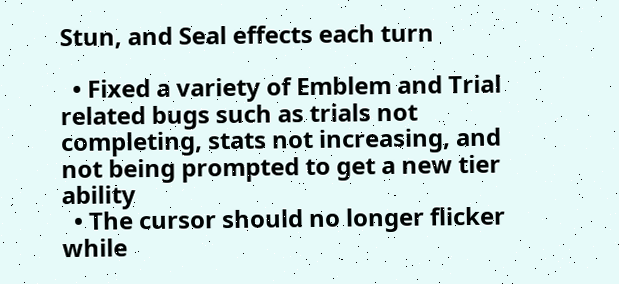Stun, and Seal effects each turn

  • Fixed a variety of Emblem and Trial related bugs such as trials not completing, stats not increasing, and not being prompted to get a new tier ability
  • The cursor should no longer flicker while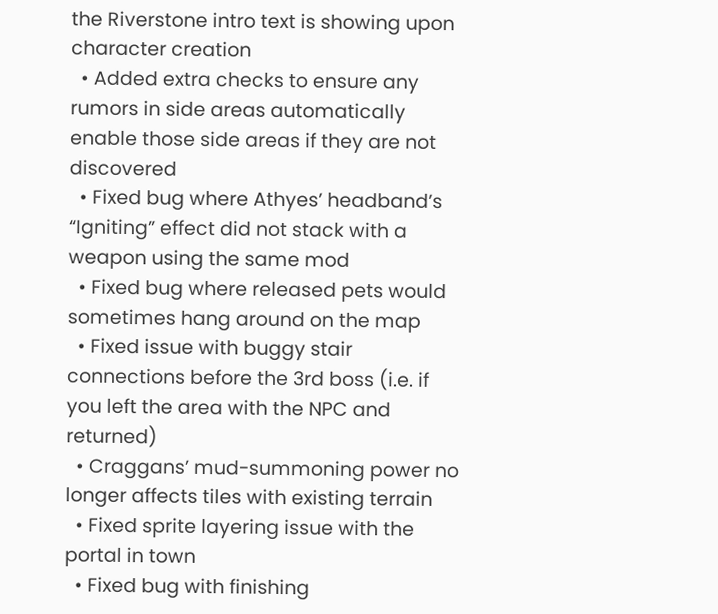the Riverstone intro text is showing upon character creation
  • Added extra checks to ensure any rumors in side areas automatically enable those side areas if they are not discovered
  • Fixed bug where Athyes’ headband’s “Igniting” effect did not stack with a weapon using the same mod
  • Fixed bug where released pets would sometimes hang around on the map
  • Fixed issue with buggy stair connections before the 3rd boss (i.e. if you left the area with the NPC and returned)
  • Craggans’ mud-summoning power no longer affects tiles with existing terrain
  • Fixed sprite layering issue with the portal in town
  • Fixed bug with finishing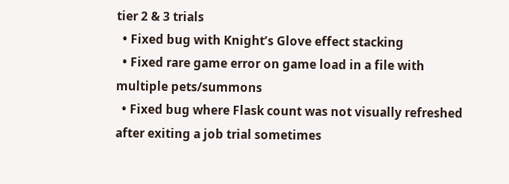tier 2 & 3 trials
  • Fixed bug with Knight’s Glove effect stacking
  • Fixed rare game error on game load in a file with multiple pets/summons
  • Fixed bug where Flask count was not visually refreshed after exiting a job trial sometimes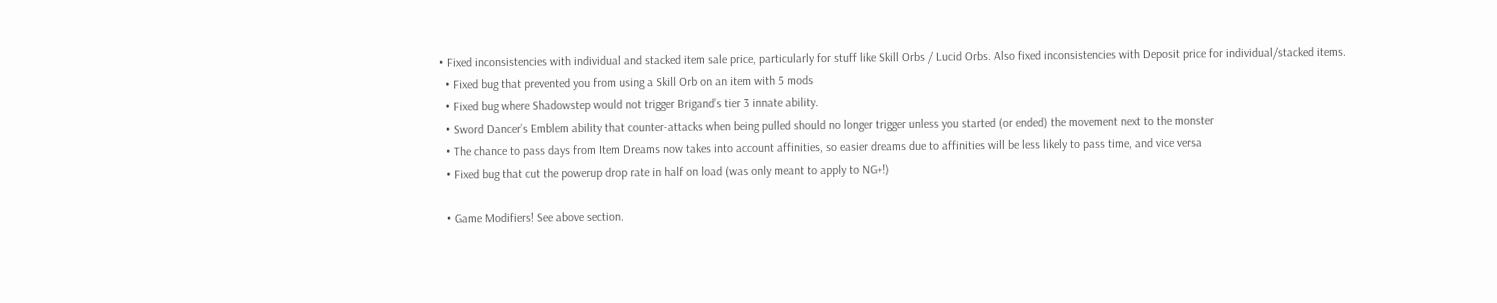• Fixed inconsistencies with individual and stacked item sale price, particularly for stuff like Skill Orbs / Lucid Orbs. Also fixed inconsistencies with Deposit price for individual/stacked items.
  • Fixed bug that prevented you from using a Skill Orb on an item with 5 mods
  • Fixed bug where Shadowstep would not trigger Brigand’s tier 3 innate ability.
  • Sword Dancer’s Emblem ability that counter-attacks when being pulled should no longer trigger unless you started (or ended) the movement next to the monster
  • The chance to pass days from Item Dreams now takes into account affinities, so easier dreams due to affinities will be less likely to pass time, and vice versa
  • Fixed bug that cut the powerup drop rate in half on load (was only meant to apply to NG+!)

  • Game Modifiers! See above section.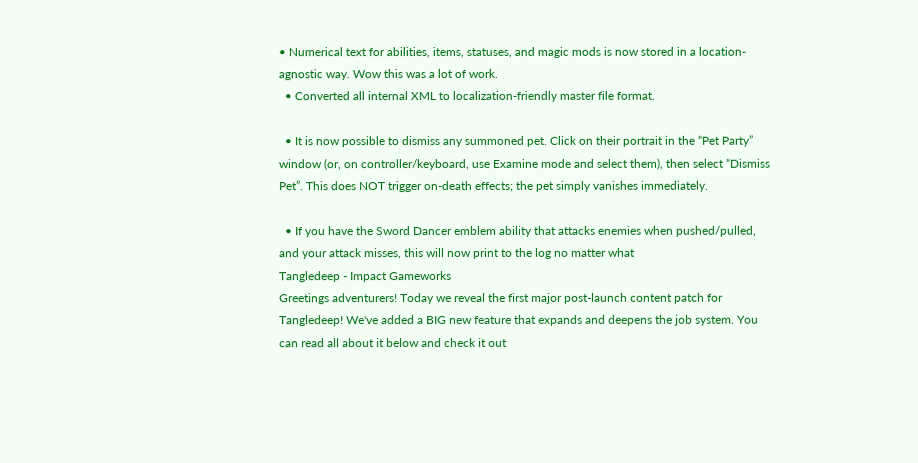• Numerical text for abilities, items, statuses, and magic mods is now stored in a location-agnostic way. Wow this was a lot of work.
  • Converted all internal XML to localization-friendly master file format.

  • It is now possible to dismiss any summoned pet. Click on their portrait in the “Pet Party” window (or, on controller/keyboard, use Examine mode and select them), then select “Dismiss Pet”. This does NOT trigger on-death effects; the pet simply vanishes immediately.

  • If you have the Sword Dancer emblem ability that attacks enemies when pushed/pulled, and your attack misses, this will now print to the log no matter what
Tangledeep - Impact Gameworks
Greetings adventurers! Today we reveal the first major post-launch content patch for Tangledeep! We've added a BIG new feature that expands and deepens the job system. You can read all about it below and check it out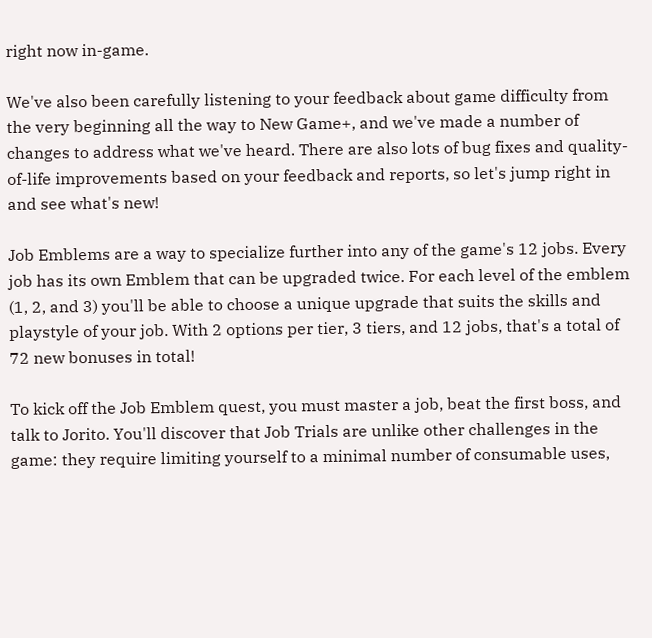right now in-game.

We've also been carefully listening to your feedback about game difficulty from the very beginning all the way to New Game+, and we've made a number of changes to address what we've heard. There are also lots of bug fixes and quality-of-life improvements based on your feedback and reports, so let's jump right in and see what's new!

Job Emblems are a way to specialize further into any of the game's 12 jobs. Every job has its own Emblem that can be upgraded twice. For each level of the emblem (1, 2, and 3) you'll be able to choose a unique upgrade that suits the skills and playstyle of your job. With 2 options per tier, 3 tiers, and 12 jobs, that's a total of 72 new bonuses in total!

To kick off the Job Emblem quest, you must master a job, beat the first boss, and talk to Jorito. You'll discover that Job Trials are unlike other challenges in the game: they require limiting yourself to a minimal number of consumable uses,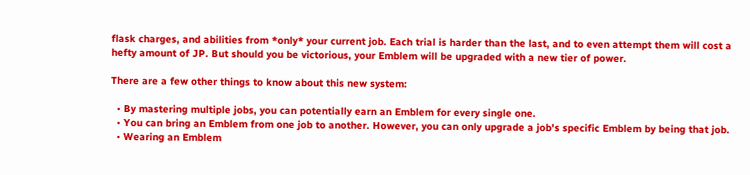flask charges, and abilities from *only* your current job. Each trial is harder than the last, and to even attempt them will cost a hefty amount of JP. But should you be victorious, your Emblem will be upgraded with a new tier of power.

There are a few other things to know about this new system:

  • By mastering multiple jobs, you can potentially earn an Emblem for every single one.
  • You can bring an Emblem from one job to another. However, you can only upgrade a job's specific Emblem by being that job.
  • Wearing an Emblem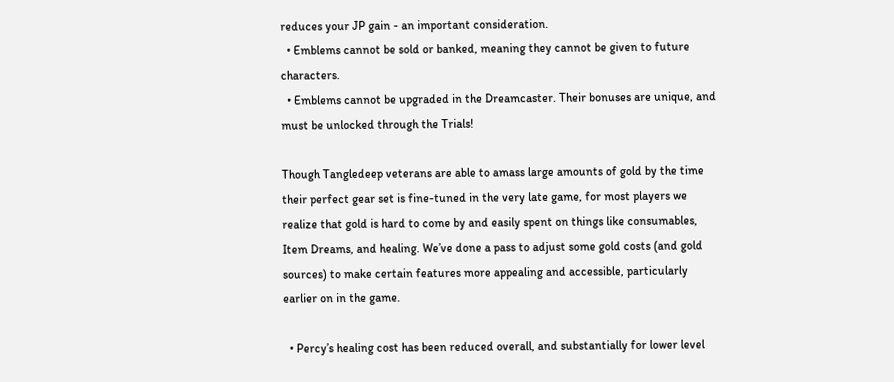reduces your JP gain - an important consideration.
  • Emblems cannot be sold or banked, meaning they cannot be given to future characters.
  • Emblems cannot be upgraded in the Dreamcaster. Their bonuses are unique, and must be unlocked through the Trials!

Though Tangledeep veterans are able to amass large amounts of gold by the time their perfect gear set is fine-tuned in the very late game, for most players we realize that gold is hard to come by and easily spent on things like consumables, Item Dreams, and healing. We’ve done a pass to adjust some gold costs (and gold sources) to make certain features more appealing and accessible, particularly earlier on in the game.

  • Percy’s healing cost has been reduced overall, and substantially for lower level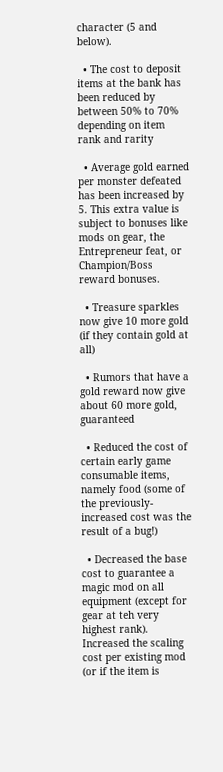character (5 and below).

  • The cost to deposit items at the bank has been reduced by between 50% to 70% depending on item rank and rarity

  • Average gold earned per monster defeated has been increased by 5. This extra value is subject to bonuses like mods on gear, the Entrepreneur feat, or Champion/Boss reward bonuses.

  • Treasure sparkles now give 10 more gold (if they contain gold at all)

  • Rumors that have a gold reward now give about 60 more gold, guaranteed

  • Reduced the cost of certain early game consumable items, namely food (some of the previously-increased cost was the result of a bug!)

  • Decreased the base cost to guarantee a magic mod on all equipment (except for gear at teh very highest rank). Increased the scaling cost per existing mod (or if the item is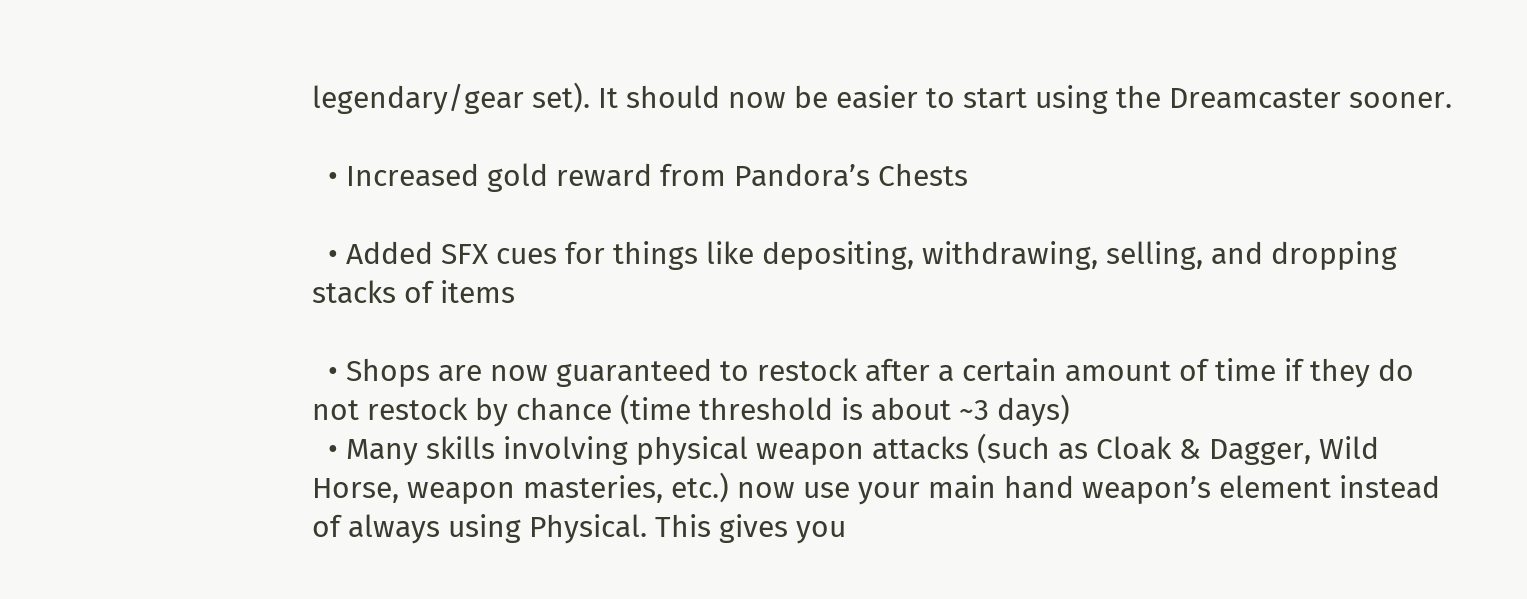legendary/gear set). It should now be easier to start using the Dreamcaster sooner.

  • Increased gold reward from Pandora’s Chests

  • Added SFX cues for things like depositing, withdrawing, selling, and dropping stacks of items

  • Shops are now guaranteed to restock after a certain amount of time if they do not restock by chance (time threshold is about ~3 days)
  • Many skills involving physical weapon attacks (such as Cloak & Dagger, Wild Horse, weapon masteries, etc.) now use your main hand weapon’s element instead of always using Physical. This gives you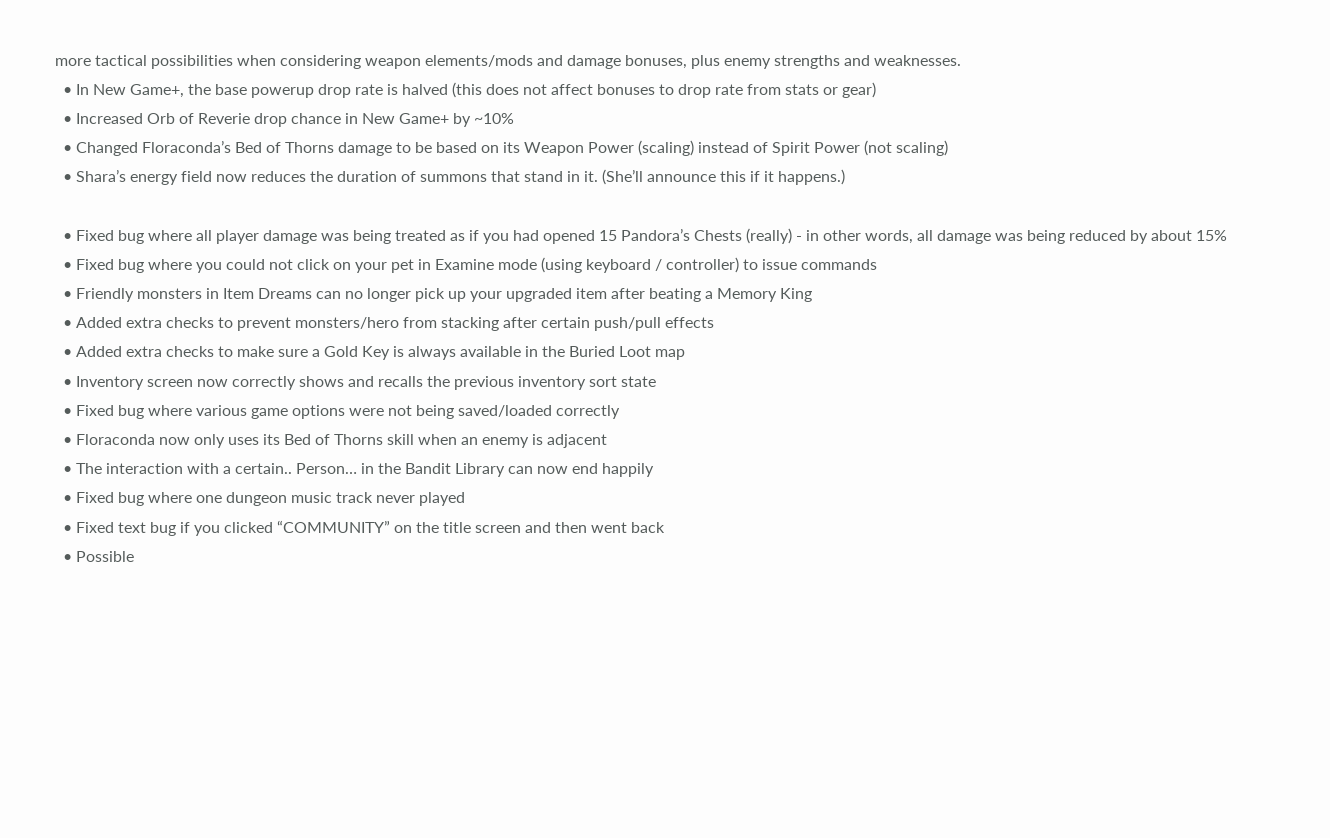more tactical possibilities when considering weapon elements/mods and damage bonuses, plus enemy strengths and weaknesses.
  • In New Game+, the base powerup drop rate is halved (this does not affect bonuses to drop rate from stats or gear)
  • Increased Orb of Reverie drop chance in New Game+ by ~10%
  • Changed Floraconda’s Bed of Thorns damage to be based on its Weapon Power (scaling) instead of Spirit Power (not scaling)
  • Shara’s energy field now reduces the duration of summons that stand in it. (She’ll announce this if it happens.)

  • Fixed bug where all player damage was being treated as if you had opened 15 Pandora’s Chests (really) - in other words, all damage was being reduced by about 15%
  • Fixed bug where you could not click on your pet in Examine mode (using keyboard / controller) to issue commands
  • Friendly monsters in Item Dreams can no longer pick up your upgraded item after beating a Memory King
  • Added extra checks to prevent monsters/hero from stacking after certain push/pull effects
  • Added extra checks to make sure a Gold Key is always available in the Buried Loot map
  • Inventory screen now correctly shows and recalls the previous inventory sort state
  • Fixed bug where various game options were not being saved/loaded correctly
  • Floraconda now only uses its Bed of Thorns skill when an enemy is adjacent
  • The interaction with a certain.. Person… in the Bandit Library can now end happily
  • Fixed bug where one dungeon music track never played
  • Fixed text bug if you clicked “COMMUNITY” on the title screen and then went back
  • Possible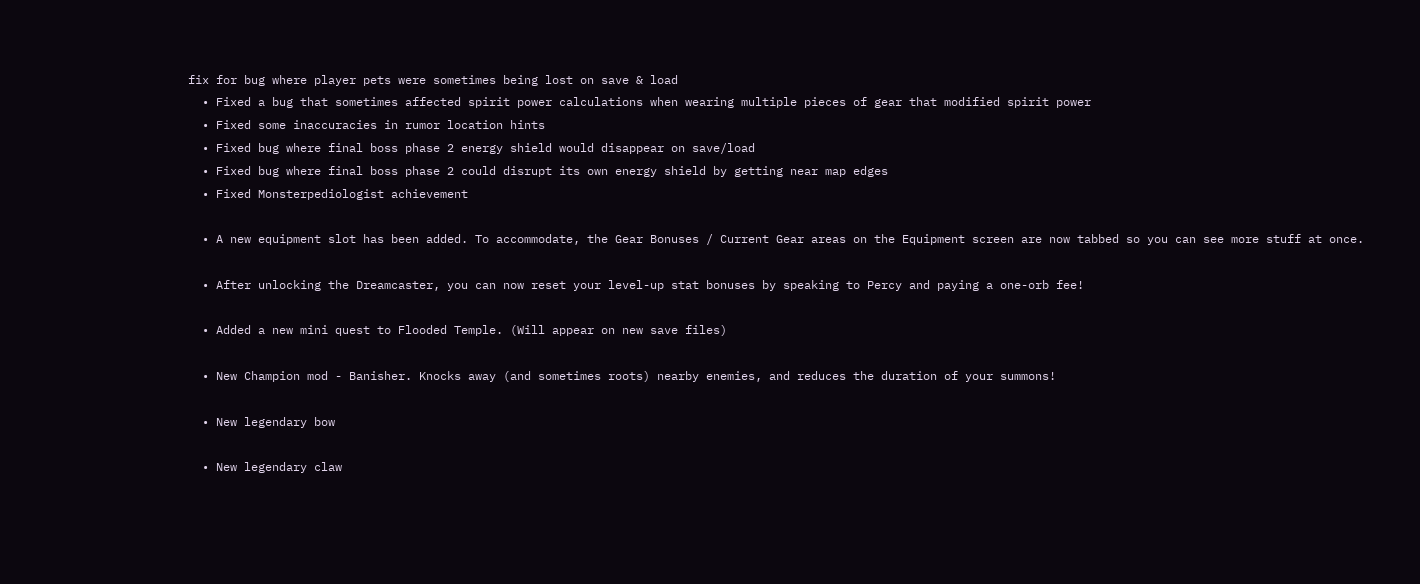fix for bug where player pets were sometimes being lost on save & load
  • Fixed a bug that sometimes affected spirit power calculations when wearing multiple pieces of gear that modified spirit power
  • Fixed some inaccuracies in rumor location hints
  • Fixed bug where final boss phase 2 energy shield would disappear on save/load
  • Fixed bug where final boss phase 2 could disrupt its own energy shield by getting near map edges
  • Fixed Monsterpediologist achievement

  • A new equipment slot has been added. To accommodate, the Gear Bonuses / Current Gear areas on the Equipment screen are now tabbed so you can see more stuff at once.

  • After unlocking the Dreamcaster, you can now reset your level-up stat bonuses by speaking to Percy and paying a one-orb fee!

  • Added a new mini quest to Flooded Temple. (Will appear on new save files)

  • New Champion mod - Banisher. Knocks away (and sometimes roots) nearby enemies, and reduces the duration of your summons!

  • New legendary bow

  • New legendary claw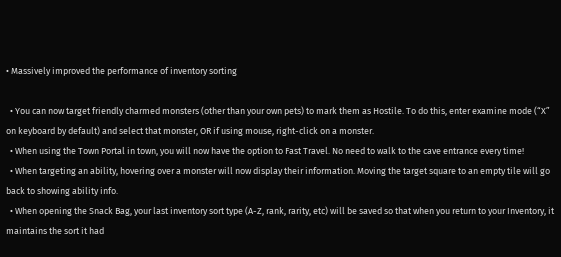• Massively improved the performance of inventory sorting

  • You can now target friendly charmed monsters (other than your own pets) to mark them as Hostile. To do this, enter examine mode (“X” on keyboard by default) and select that monster, OR if using mouse, right-click on a monster.
  • When using the Town Portal in town, you will now have the option to Fast Travel. No need to walk to the cave entrance every time!
  • When targeting an ability, hovering over a monster will now display their information. Moving the target square to an empty tile will go back to showing ability info.
  • When opening the Snack Bag, your last inventory sort type (A-Z, rank, rarity, etc) will be saved so that when you return to your Inventory, it maintains the sort it had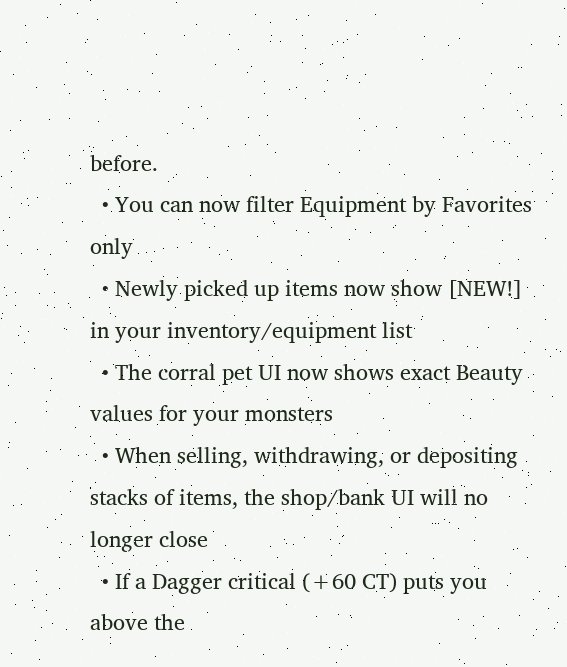before.
  • You can now filter Equipment by Favorites only
  • Newly picked up items now show [NEW!] in your inventory/equipment list
  • The corral pet UI now shows exact Beauty values for your monsters
  • When selling, withdrawing, or depositing stacks of items, the shop/bank UI will no longer close
  • If a Dagger critical (+60 CT) puts you above the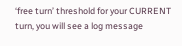‘free turn’ threshold for your CURRENT turn, you will see a log message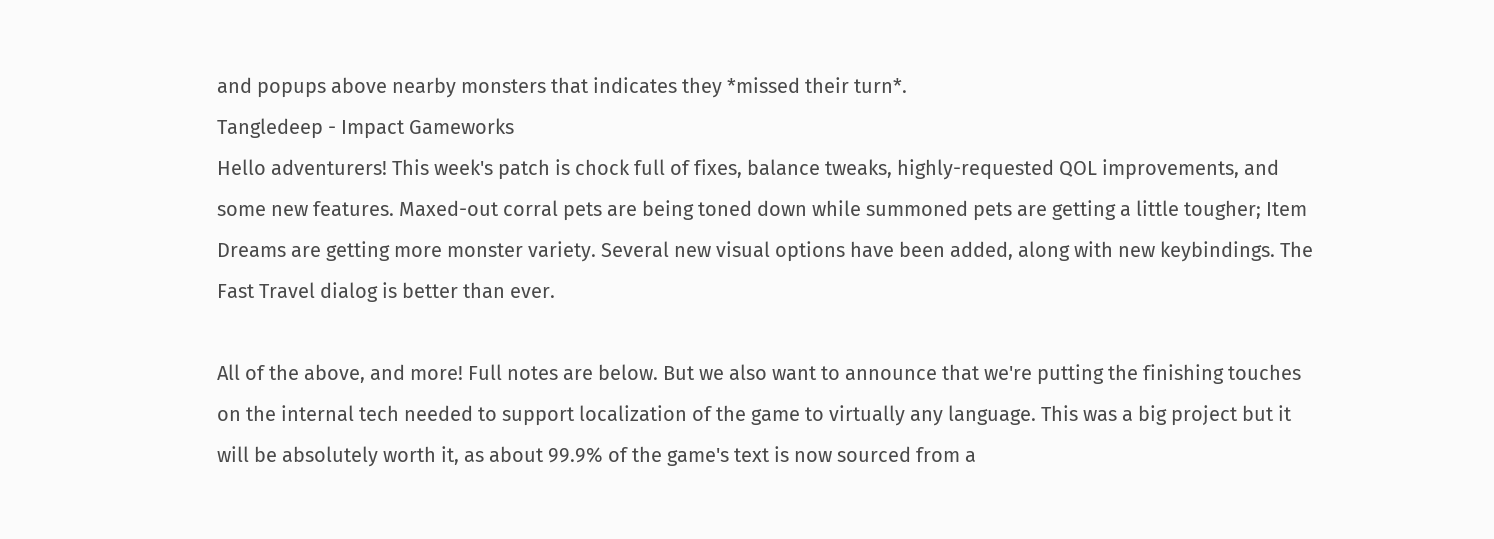and popups above nearby monsters that indicates they *missed their turn*.
Tangledeep - Impact Gameworks
Hello adventurers! This week's patch is chock full of fixes, balance tweaks, highly-requested QOL improvements, and some new features. Maxed-out corral pets are being toned down while summoned pets are getting a little tougher; Item Dreams are getting more monster variety. Several new visual options have been added, along with new keybindings. The Fast Travel dialog is better than ever.

All of the above, and more! Full notes are below. But we also want to announce that we're putting the finishing touches on the internal tech needed to support localization of the game to virtually any language. This was a big project but it will be absolutely worth it, as about 99.9% of the game's text is now sourced from a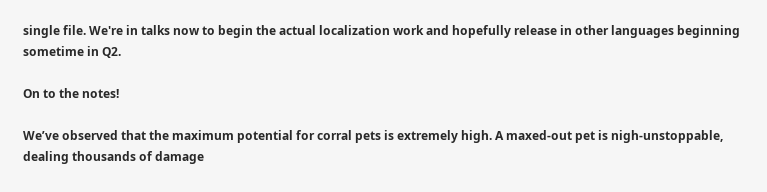single file. We're in talks now to begin the actual localization work and hopefully release in other languages beginning sometime in Q2.

On to the notes!

We’ve observed that the maximum potential for corral pets is extremely high. A maxed-out pet is nigh-unstoppable, dealing thousands of damage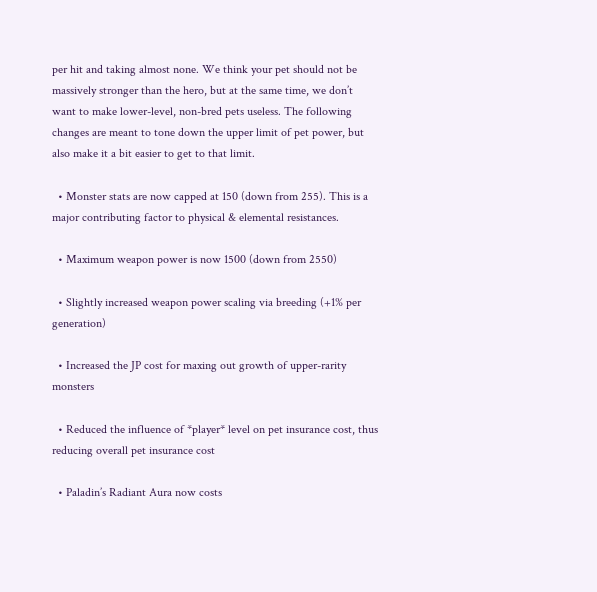per hit and taking almost none. We think your pet should not be massively stronger than the hero, but at the same time, we don’t want to make lower-level, non-bred pets useless. The following changes are meant to tone down the upper limit of pet power, but also make it a bit easier to get to that limit.

  • Monster stats are now capped at 150 (down from 255). This is a major contributing factor to physical & elemental resistances.

  • Maximum weapon power is now 1500 (down from 2550)

  • Slightly increased weapon power scaling via breeding (+1% per generation)

  • Increased the JP cost for maxing out growth of upper-rarity monsters

  • Reduced the influence of *player* level on pet insurance cost, thus reducing overall pet insurance cost

  • Paladin’s Radiant Aura now costs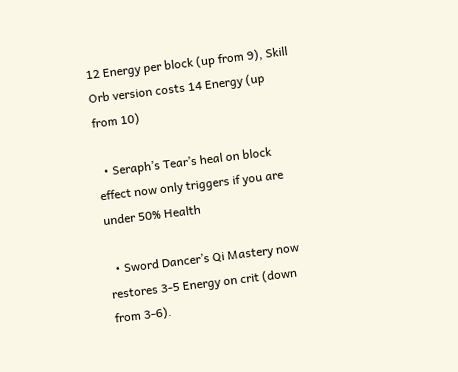12 Energy per block (up from 9), Skill Orb version costs 14 Energy (up from 10)

  • Seraph’s Tear’s heal on block effect now only triggers if you are under 50% Health

  • Sword Dancer’s Qi Mastery now restores 3-5 Energy on crit (down from 3-6).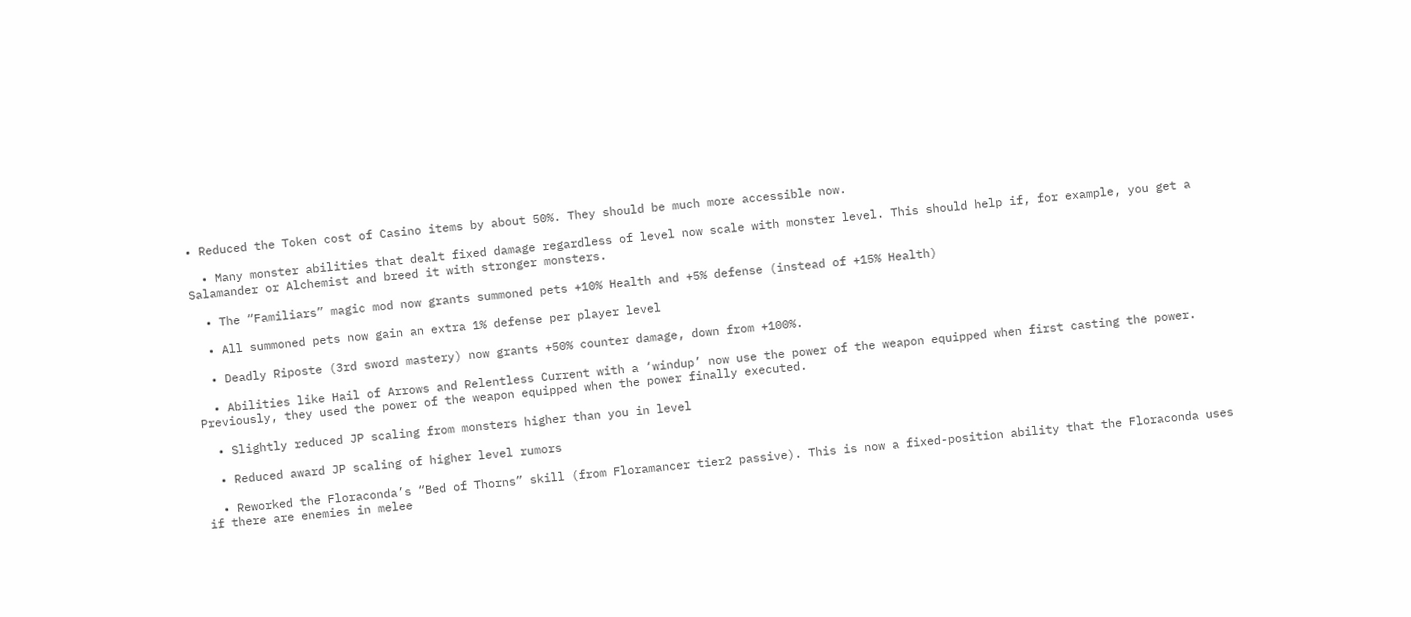• Reduced the Token cost of Casino items by about 50%. They should be much more accessible now.

  • Many monster abilities that dealt fixed damage regardless of level now scale with monster level. This should help if, for example, you get a Salamander or Alchemist and breed it with stronger monsters.

  • The “Familiars” magic mod now grants summoned pets +10% Health and +5% defense (instead of +15% Health)

  • All summoned pets now gain an extra 1% defense per player level

  • Deadly Riposte (3rd sword mastery) now grants +50% counter damage, down from +100%.

  • Abilities like Hail of Arrows and Relentless Current with a ‘windup’ now use the power of the weapon equipped when first casting the power. Previously, they used the power of the weapon equipped when the power finally executed.

  • Slightly reduced JP scaling from monsters higher than you in level

  • Reduced award JP scaling of higher level rumors

  • Reworked the Floraconda’s “Bed of Thorns” skill (from Floramancer tier2 passive). This is now a fixed-position ability that the Floraconda uses if there are enemies in melee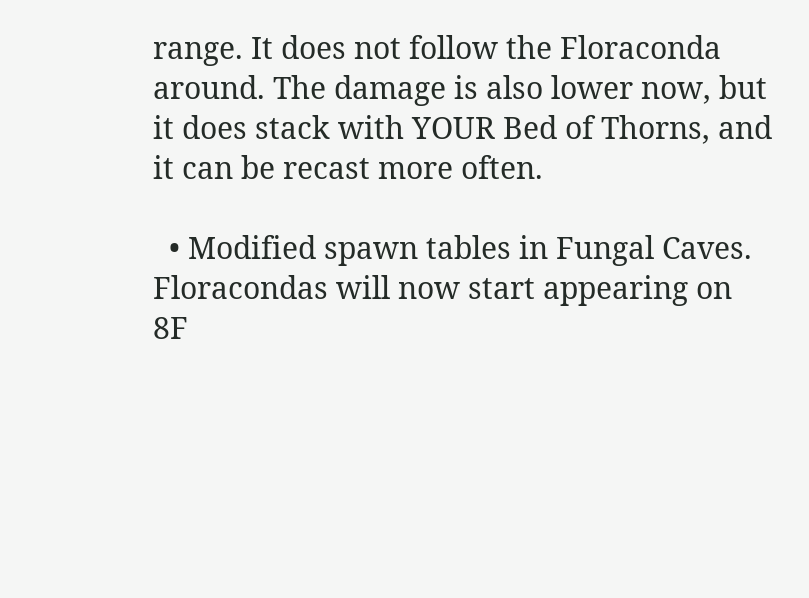range. It does not follow the Floraconda around. The damage is also lower now, but it does stack with YOUR Bed of Thorns, and it can be recast more often.

  • Modified spawn tables in Fungal Caves. Floracondas will now start appearing on 8F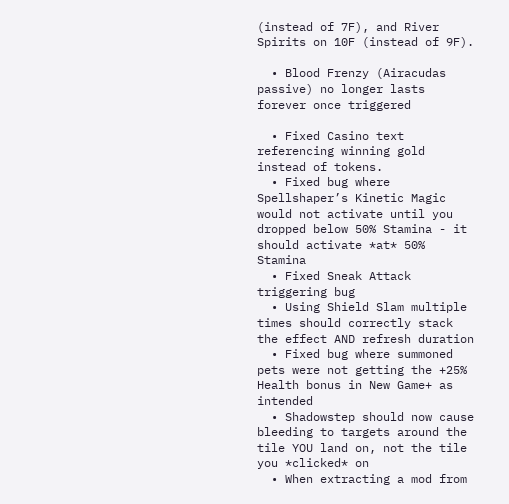(instead of 7F), and River Spirits on 10F (instead of 9F).

  • Blood Frenzy (Airacudas passive) no longer lasts forever once triggered

  • Fixed Casino text referencing winning gold instead of tokens.
  • Fixed bug where Spellshaper’s Kinetic Magic would not activate until you dropped below 50% Stamina - it should activate *at* 50% Stamina
  • Fixed Sneak Attack triggering bug
  • Using Shield Slam multiple times should correctly stack the effect AND refresh duration
  • Fixed bug where summoned pets were not getting the +25% Health bonus in New Game+ as intended
  • Shadowstep should now cause bleeding to targets around the tile YOU land on, not the tile you *clicked* on
  • When extracting a mod from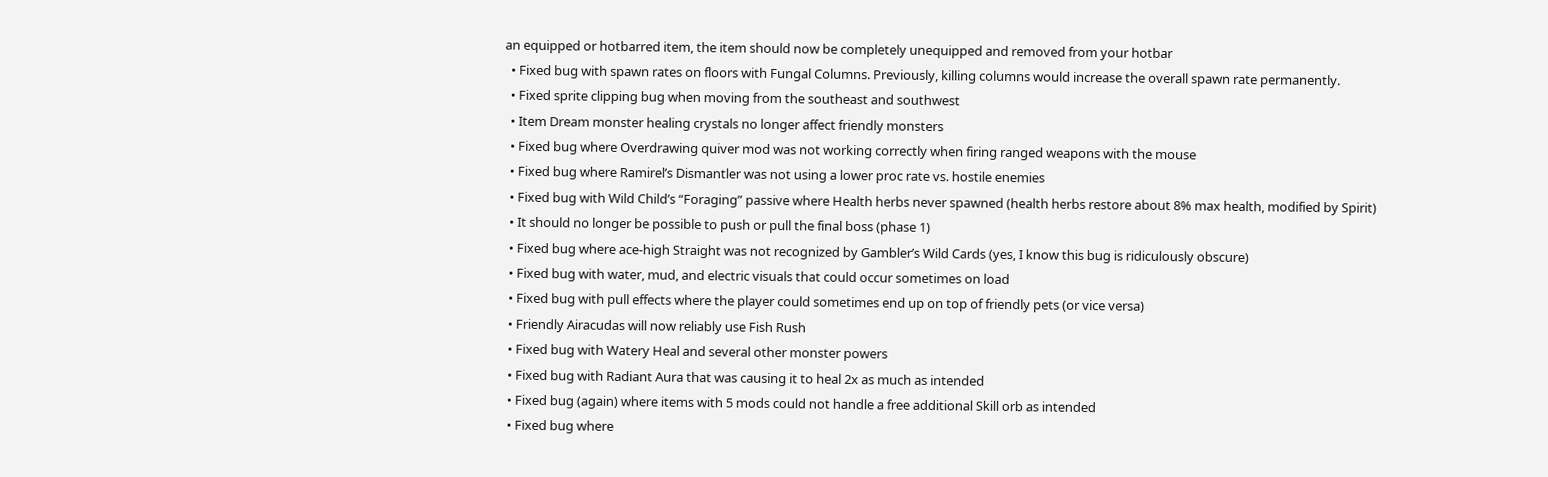an equipped or hotbarred item, the item should now be completely unequipped and removed from your hotbar
  • Fixed bug with spawn rates on floors with Fungal Columns. Previously, killing columns would increase the overall spawn rate permanently.
  • Fixed sprite clipping bug when moving from the southeast and southwest
  • Item Dream monster healing crystals no longer affect friendly monsters
  • Fixed bug where Overdrawing quiver mod was not working correctly when firing ranged weapons with the mouse
  • Fixed bug where Ramirel’s Dismantler was not using a lower proc rate vs. hostile enemies
  • Fixed bug with Wild Child’s “Foraging” passive where Health herbs never spawned (health herbs restore about 8% max health, modified by Spirit)
  • It should no longer be possible to push or pull the final boss (phase 1)
  • Fixed bug where ace-high Straight was not recognized by Gambler’s Wild Cards (yes, I know this bug is ridiculously obscure)
  • Fixed bug with water, mud, and electric visuals that could occur sometimes on load
  • Fixed bug with pull effects where the player could sometimes end up on top of friendly pets (or vice versa)
  • Friendly Airacudas will now reliably use Fish Rush
  • Fixed bug with Watery Heal and several other monster powers
  • Fixed bug with Radiant Aura that was causing it to heal 2x as much as intended
  • Fixed bug (again) where items with 5 mods could not handle a free additional Skill orb as intended
  • Fixed bug where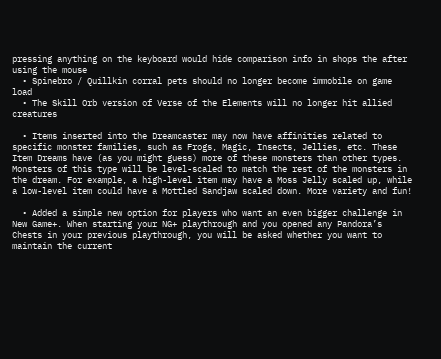pressing anything on the keyboard would hide comparison info in shops the after using the mouse
  • Spinebro / Quillkin corral pets should no longer become immobile on game load
  • The Skill Orb version of Verse of the Elements will no longer hit allied creatures

  • Items inserted into the Dreamcaster may now have affinities related to specific monster families, such as Frogs, Magic, Insects, Jellies, etc. These Item Dreams have (as you might guess) more of these monsters than other types. Monsters of this type will be level-scaled to match the rest of the monsters in the dream. For example, a high-level item may have a Moss Jelly scaled up, while a low-level item could have a Mottled Sandjaw scaled down. More variety and fun!

  • Added a simple new option for players who want an even bigger challenge in New Game+. When starting your NG+ playthrough and you opened any Pandora’s Chests in your previous playthrough, you will be asked whether you want to maintain the current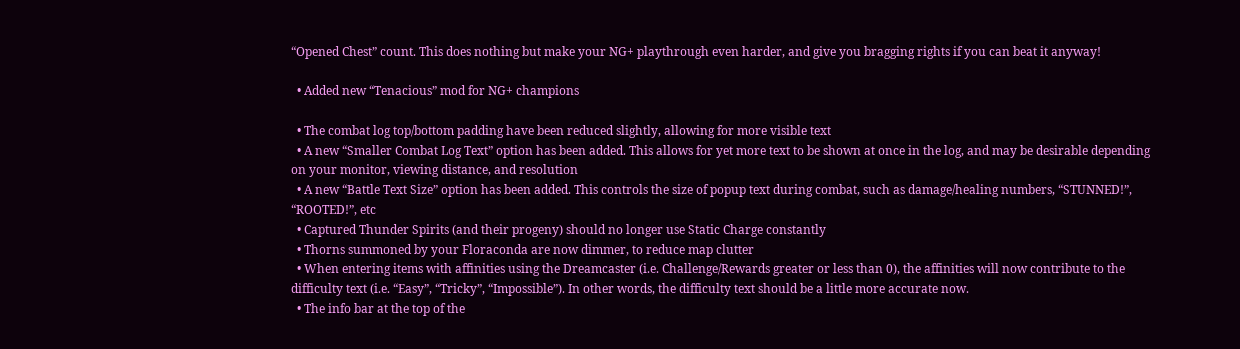“Opened Chest” count. This does nothing but make your NG+ playthrough even harder, and give you bragging rights if you can beat it anyway!

  • Added new “Tenacious” mod for NG+ champions

  • The combat log top/bottom padding have been reduced slightly, allowing for more visible text
  • A new “Smaller Combat Log Text” option has been added. This allows for yet more text to be shown at once in the log, and may be desirable depending on your monitor, viewing distance, and resolution
  • A new “Battle Text Size” option has been added. This controls the size of popup text during combat, such as damage/healing numbers, “STUNNED!”, “ROOTED!”, etc
  • Captured Thunder Spirits (and their progeny) should no longer use Static Charge constantly
  • Thorns summoned by your Floraconda are now dimmer, to reduce map clutter
  • When entering items with affinities using the Dreamcaster (i.e. Challenge/Rewards greater or less than 0), the affinities will now contribute to the difficulty text (i.e. “Easy”, “Tricky”, “Impossible”). In other words, the difficulty text should be a little more accurate now.
  • The info bar at the top of the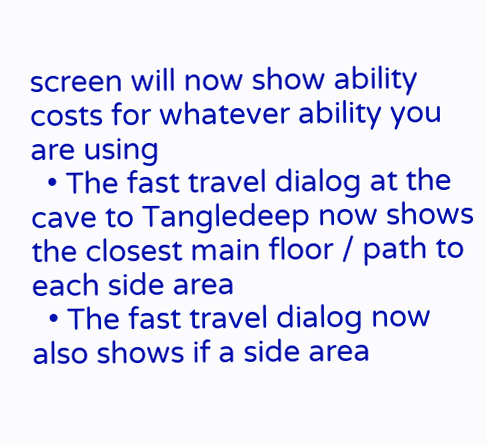screen will now show ability costs for whatever ability you are using
  • The fast travel dialog at the cave to Tangledeep now shows the closest main floor / path to each side area
  • The fast travel dialog now also shows if a side area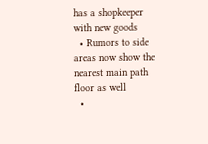has a shopkeeper with new goods
  • Rumors to side areas now show the nearest main path floor as well
  •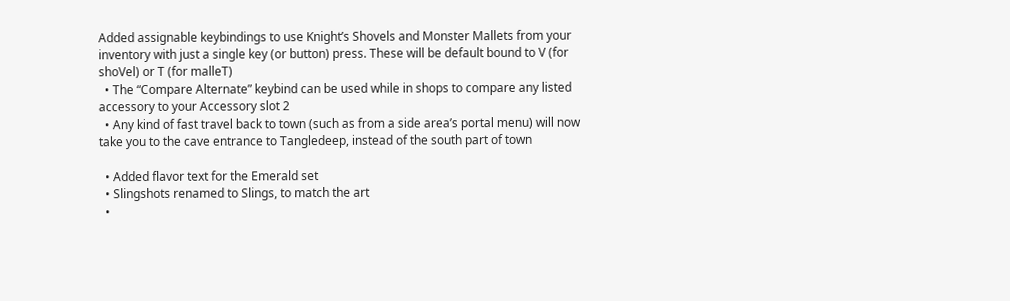Added assignable keybindings to use Knight’s Shovels and Monster Mallets from your inventory with just a single key (or button) press. These will be default bound to V (for shoVel) or T (for malleT)
  • The “Compare Alternate” keybind can be used while in shops to compare any listed accessory to your Accessory slot 2
  • Any kind of fast travel back to town (such as from a side area’s portal menu) will now take you to the cave entrance to Tangledeep, instead of the south part of town

  • Added flavor text for the Emerald set
  • Slingshots renamed to Slings, to match the art
  •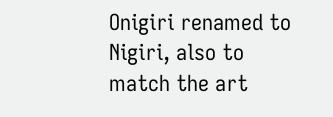Onigiri renamed to Nigiri, also to match the art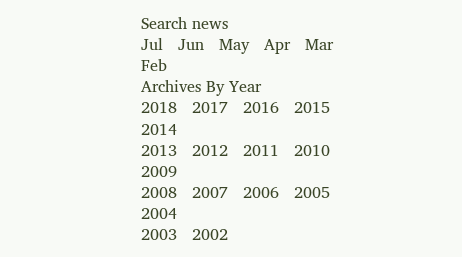Search news
Jul   Jun   May   Apr   Mar   Feb
Archives By Year
2018   2017   2016   2015   2014
2013   2012   2011   2010   2009
2008   2007   2006   2005   2004
2003   2002